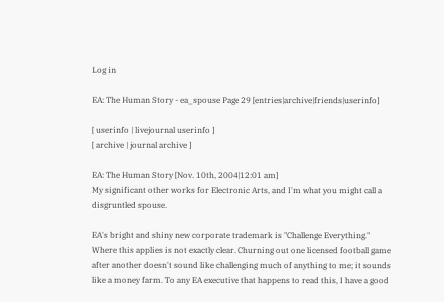Log in

EA: The Human Story - ea_spouse Page 29 [entries|archive|friends|userinfo]

[ userinfo | livejournal userinfo ]
[ archive | journal archive ]

EA: The Human Story [Nov. 10th, 2004|12:01 am]
My significant other works for Electronic Arts, and I'm what you might call a disgruntled spouse.

EA's bright and shiny new corporate trademark is "Challenge Everything." Where this applies is not exactly clear. Churning out one licensed football game after another doesn't sound like challenging much of anything to me; it sounds like a money farm. To any EA executive that happens to read this, I have a good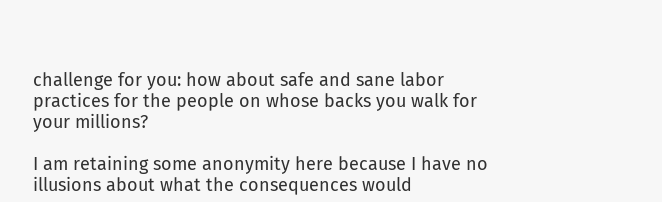challenge for you: how about safe and sane labor practices for the people on whose backs you walk for your millions?

I am retaining some anonymity here because I have no illusions about what the consequences would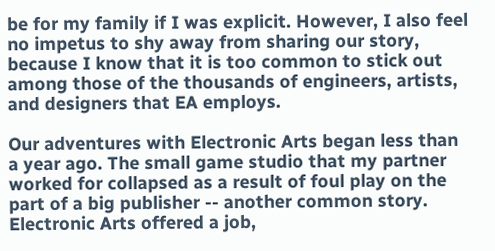be for my family if I was explicit. However, I also feel no impetus to shy away from sharing our story, because I know that it is too common to stick out among those of the thousands of engineers, artists, and designers that EA employs.

Our adventures with Electronic Arts began less than a year ago. The small game studio that my partner worked for collapsed as a result of foul play on the part of a big publisher -- another common story. Electronic Arts offered a job,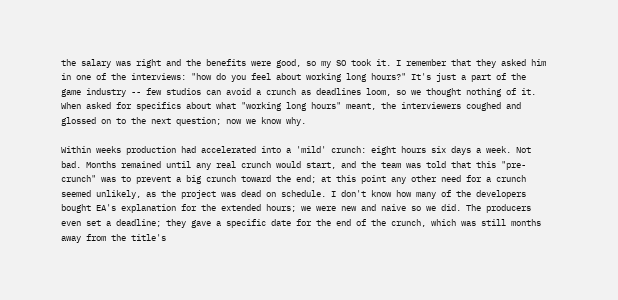the salary was right and the benefits were good, so my SO took it. I remember that they asked him in one of the interviews: "how do you feel about working long hours?" It's just a part of the game industry -- few studios can avoid a crunch as deadlines loom, so we thought nothing of it. When asked for specifics about what "working long hours" meant, the interviewers coughed and glossed on to the next question; now we know why.

Within weeks production had accelerated into a 'mild' crunch: eight hours six days a week. Not bad. Months remained until any real crunch would start, and the team was told that this "pre-crunch" was to prevent a big crunch toward the end; at this point any other need for a crunch seemed unlikely, as the project was dead on schedule. I don't know how many of the developers bought EA's explanation for the extended hours; we were new and naive so we did. The producers even set a deadline; they gave a specific date for the end of the crunch, which was still months away from the title's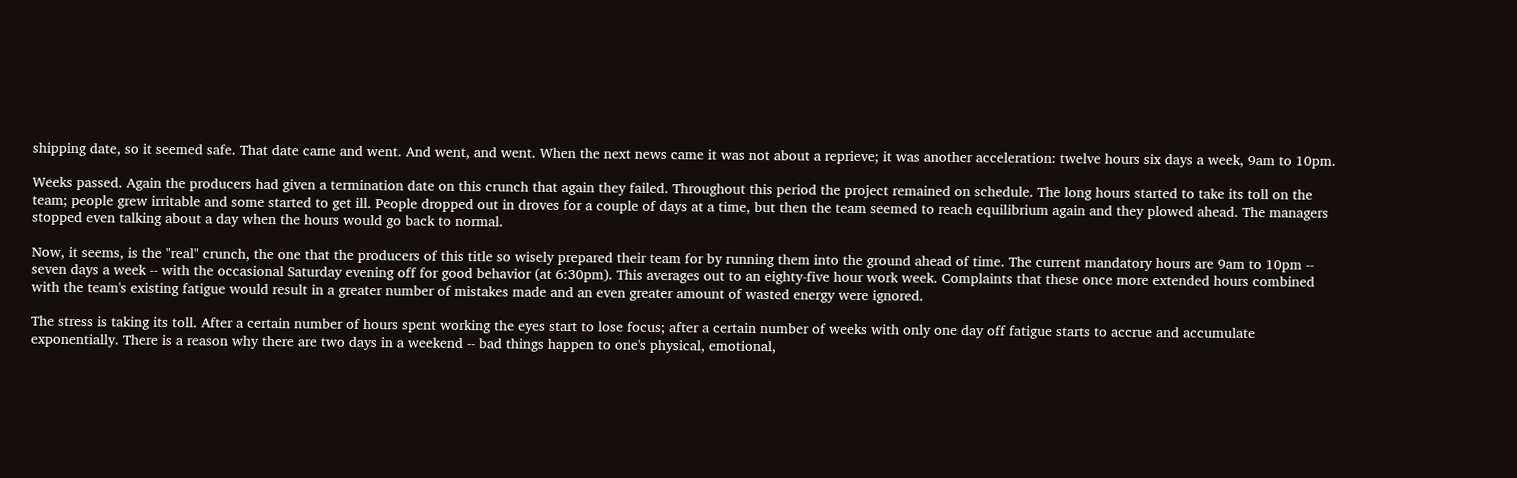shipping date, so it seemed safe. That date came and went. And went, and went. When the next news came it was not about a reprieve; it was another acceleration: twelve hours six days a week, 9am to 10pm.

Weeks passed. Again the producers had given a termination date on this crunch that again they failed. Throughout this period the project remained on schedule. The long hours started to take its toll on the team; people grew irritable and some started to get ill. People dropped out in droves for a couple of days at a time, but then the team seemed to reach equilibrium again and they plowed ahead. The managers stopped even talking about a day when the hours would go back to normal.

Now, it seems, is the "real" crunch, the one that the producers of this title so wisely prepared their team for by running them into the ground ahead of time. The current mandatory hours are 9am to 10pm -- seven days a week -- with the occasional Saturday evening off for good behavior (at 6:30pm). This averages out to an eighty-five hour work week. Complaints that these once more extended hours combined with the team's existing fatigue would result in a greater number of mistakes made and an even greater amount of wasted energy were ignored.

The stress is taking its toll. After a certain number of hours spent working the eyes start to lose focus; after a certain number of weeks with only one day off fatigue starts to accrue and accumulate exponentially. There is a reason why there are two days in a weekend -- bad things happen to one's physical, emotional,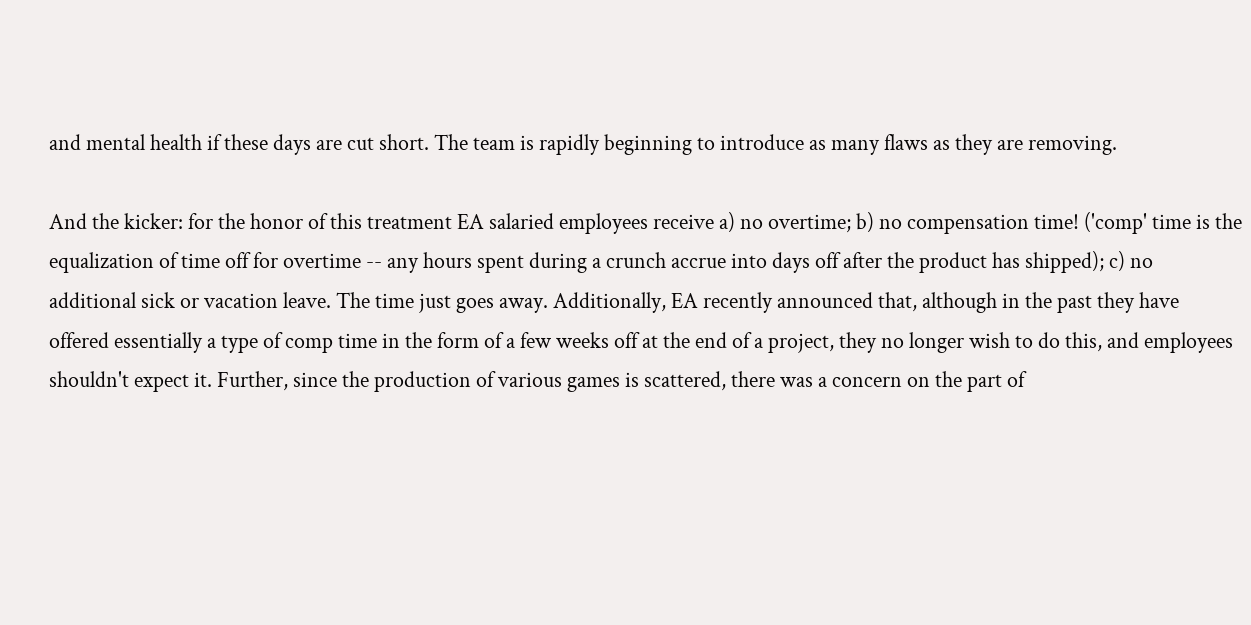and mental health if these days are cut short. The team is rapidly beginning to introduce as many flaws as they are removing.

And the kicker: for the honor of this treatment EA salaried employees receive a) no overtime; b) no compensation time! ('comp' time is the equalization of time off for overtime -- any hours spent during a crunch accrue into days off after the product has shipped); c) no additional sick or vacation leave. The time just goes away. Additionally, EA recently announced that, although in the past they have offered essentially a type of comp time in the form of a few weeks off at the end of a project, they no longer wish to do this, and employees shouldn't expect it. Further, since the production of various games is scattered, there was a concern on the part of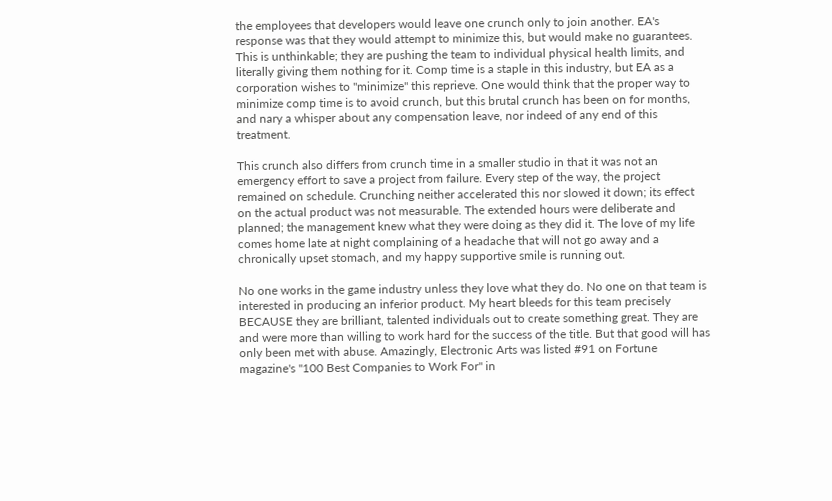the employees that developers would leave one crunch only to join another. EA's response was that they would attempt to minimize this, but would make no guarantees. This is unthinkable; they are pushing the team to individual physical health limits, and literally giving them nothing for it. Comp time is a staple in this industry, but EA as a corporation wishes to "minimize" this reprieve. One would think that the proper way to minimize comp time is to avoid crunch, but this brutal crunch has been on for months, and nary a whisper about any compensation leave, nor indeed of any end of this treatment.

This crunch also differs from crunch time in a smaller studio in that it was not an emergency effort to save a project from failure. Every step of the way, the project remained on schedule. Crunching neither accelerated this nor slowed it down; its effect on the actual product was not measurable. The extended hours were deliberate and planned; the management knew what they were doing as they did it. The love of my life comes home late at night complaining of a headache that will not go away and a chronically upset stomach, and my happy supportive smile is running out.

No one works in the game industry unless they love what they do. No one on that team is interested in producing an inferior product. My heart bleeds for this team precisely BECAUSE they are brilliant, talented individuals out to create something great. They are and were more than willing to work hard for the success of the title. But that good will has only been met with abuse. Amazingly, Electronic Arts was listed #91 on Fortune magazine's "100 Best Companies to Work For" in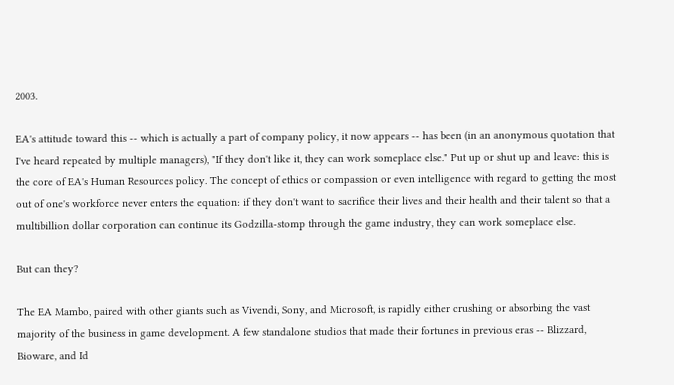2003.

EA's attitude toward this -- which is actually a part of company policy, it now appears -- has been (in an anonymous quotation that I've heard repeated by multiple managers), "If they don't like it, they can work someplace else." Put up or shut up and leave: this is the core of EA's Human Resources policy. The concept of ethics or compassion or even intelligence with regard to getting the most out of one's workforce never enters the equation: if they don't want to sacrifice their lives and their health and their talent so that a multibillion dollar corporation can continue its Godzilla-stomp through the game industry, they can work someplace else.

But can they?

The EA Mambo, paired with other giants such as Vivendi, Sony, and Microsoft, is rapidly either crushing or absorbing the vast majority of the business in game development. A few standalone studios that made their fortunes in previous eras -- Blizzard, Bioware, and Id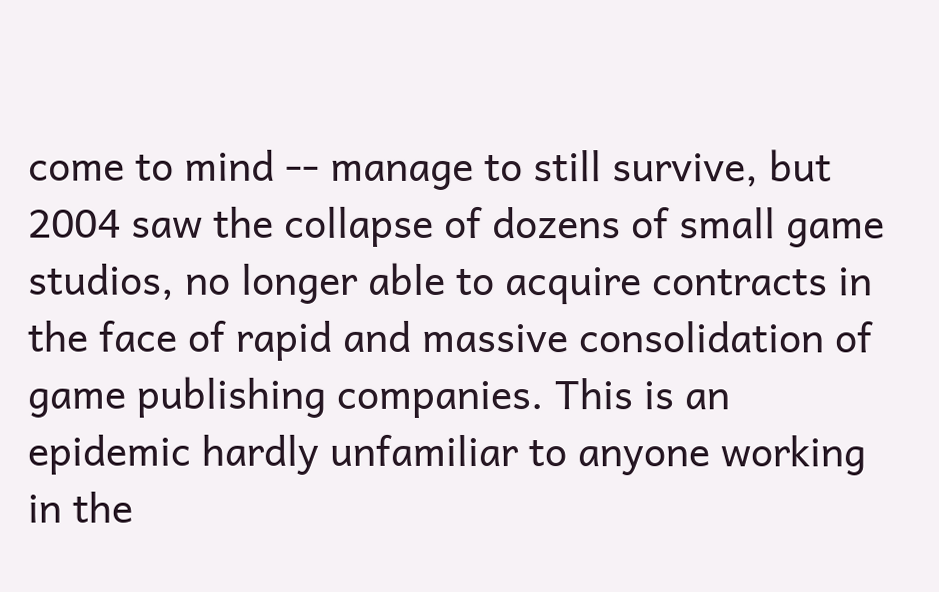come to mind -- manage to still survive, but 2004 saw the collapse of dozens of small game studios, no longer able to acquire contracts in the face of rapid and massive consolidation of game publishing companies. This is an epidemic hardly unfamiliar to anyone working in the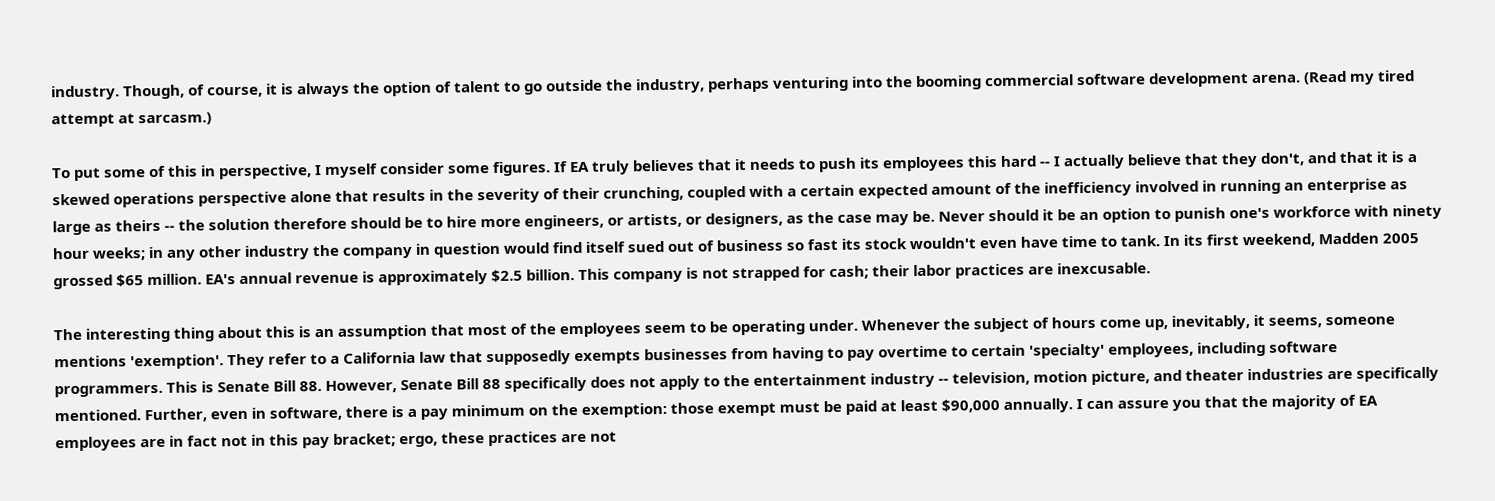industry. Though, of course, it is always the option of talent to go outside the industry, perhaps venturing into the booming commercial software development arena. (Read my tired attempt at sarcasm.)

To put some of this in perspective, I myself consider some figures. If EA truly believes that it needs to push its employees this hard -- I actually believe that they don't, and that it is a skewed operations perspective alone that results in the severity of their crunching, coupled with a certain expected amount of the inefficiency involved in running an enterprise as large as theirs -- the solution therefore should be to hire more engineers, or artists, or designers, as the case may be. Never should it be an option to punish one's workforce with ninety hour weeks; in any other industry the company in question would find itself sued out of business so fast its stock wouldn't even have time to tank. In its first weekend, Madden 2005 grossed $65 million. EA's annual revenue is approximately $2.5 billion. This company is not strapped for cash; their labor practices are inexcusable.

The interesting thing about this is an assumption that most of the employees seem to be operating under. Whenever the subject of hours come up, inevitably, it seems, someone mentions 'exemption'. They refer to a California law that supposedly exempts businesses from having to pay overtime to certain 'specialty' employees, including software programmers. This is Senate Bill 88. However, Senate Bill 88 specifically does not apply to the entertainment industry -- television, motion picture, and theater industries are specifically mentioned. Further, even in software, there is a pay minimum on the exemption: those exempt must be paid at least $90,000 annually. I can assure you that the majority of EA employees are in fact not in this pay bracket; ergo, these practices are not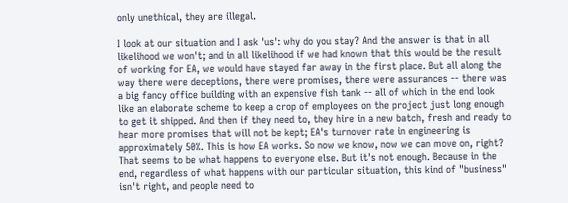only unethical, they are illegal.

I look at our situation and I ask 'us': why do you stay? And the answer is that in all likelihood we won't; and in all likelihood if we had known that this would be the result of working for EA, we would have stayed far away in the first place. But all along the way there were deceptions, there were promises, there were assurances -- there was a big fancy office building with an expensive fish tank -- all of which in the end look like an elaborate scheme to keep a crop of employees on the project just long enough to get it shipped. And then if they need to, they hire in a new batch, fresh and ready to hear more promises that will not be kept; EA's turnover rate in engineering is approximately 50%. This is how EA works. So now we know, now we can move on, right? That seems to be what happens to everyone else. But it's not enough. Because in the end, regardless of what happens with our particular situation, this kind of "business" isn't right, and people need to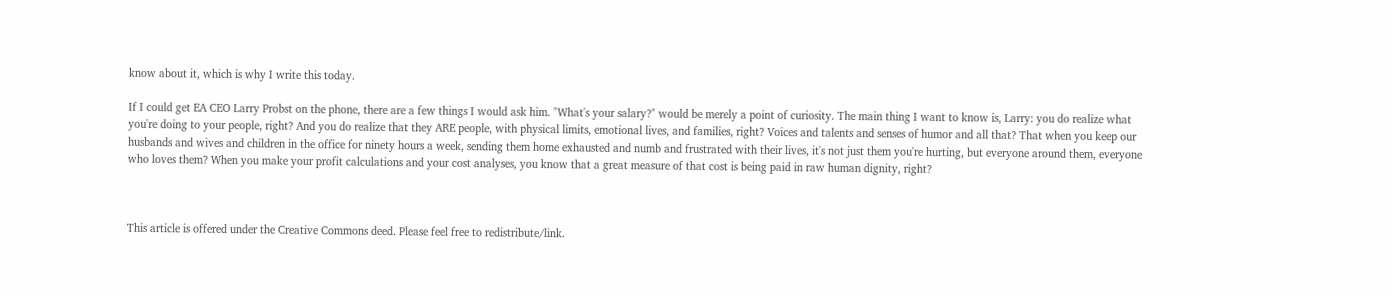know about it, which is why I write this today.

If I could get EA CEO Larry Probst on the phone, there are a few things I would ask him. "What's your salary?" would be merely a point of curiosity. The main thing I want to know is, Larry: you do realize what you're doing to your people, right? And you do realize that they ARE people, with physical limits, emotional lives, and families, right? Voices and talents and senses of humor and all that? That when you keep our husbands and wives and children in the office for ninety hours a week, sending them home exhausted and numb and frustrated with their lives, it's not just them you're hurting, but everyone around them, everyone who loves them? When you make your profit calculations and your cost analyses, you know that a great measure of that cost is being paid in raw human dignity, right?



This article is offered under the Creative Commons deed. Please feel free to redistribute/link.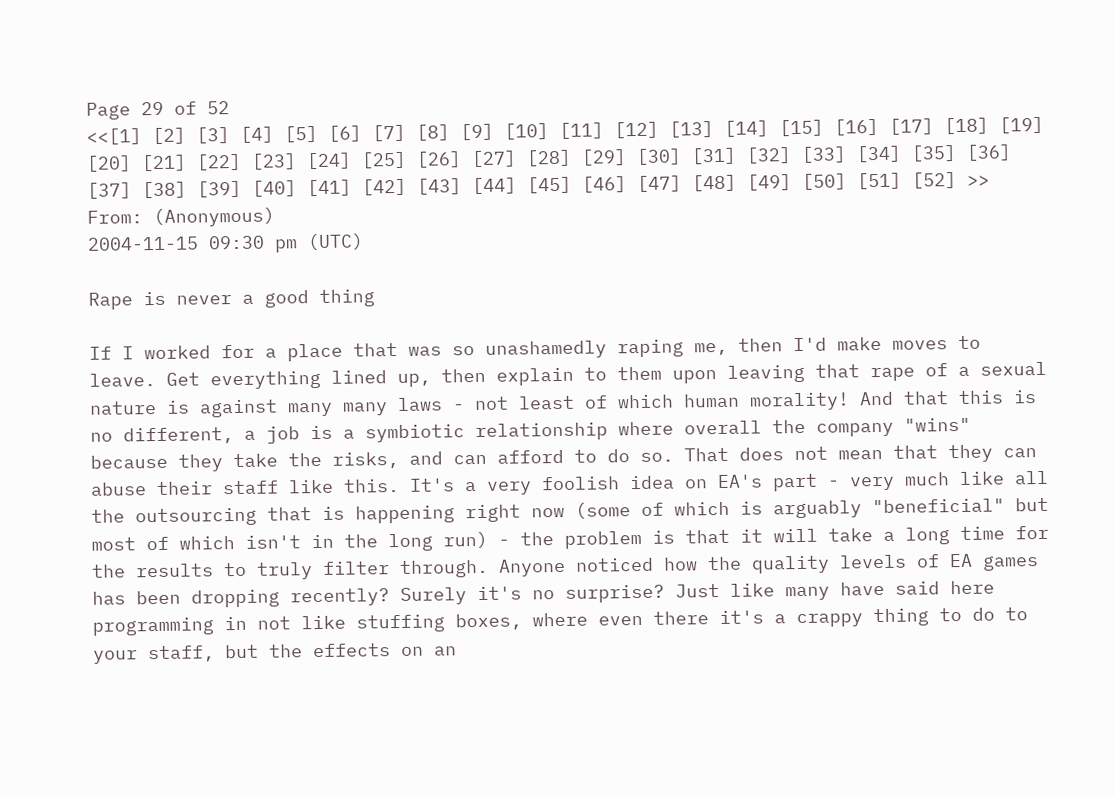Page 29 of 52
<<[1] [2] [3] [4] [5] [6] [7] [8] [9] [10] [11] [12] [13] [14] [15] [16] [17] [18] [19] [20] [21] [22] [23] [24] [25] [26] [27] [28] [29] [30] [31] [32] [33] [34] [35] [36] [37] [38] [39] [40] [41] [42] [43] [44] [45] [46] [47] [48] [49] [50] [51] [52] >>
From: (Anonymous)
2004-11-15 09:30 pm (UTC)

Rape is never a good thing

If I worked for a place that was so unashamedly raping me, then I'd make moves to leave. Get everything lined up, then explain to them upon leaving that rape of a sexual nature is against many many laws - not least of which human morality! And that this is no different, a job is a symbiotic relationship where overall the company "wins" because they take the risks, and can afford to do so. That does not mean that they can abuse their staff like this. It's a very foolish idea on EA's part - very much like all the outsourcing that is happening right now (some of which is arguably "beneficial" but most of which isn't in the long run) - the problem is that it will take a long time for the results to truly filter through. Anyone noticed how the quality levels of EA games has been dropping recently? Surely it's no surprise? Just like many have said here programming in not like stuffing boxes, where even there it's a crappy thing to do to your staff, but the effects on an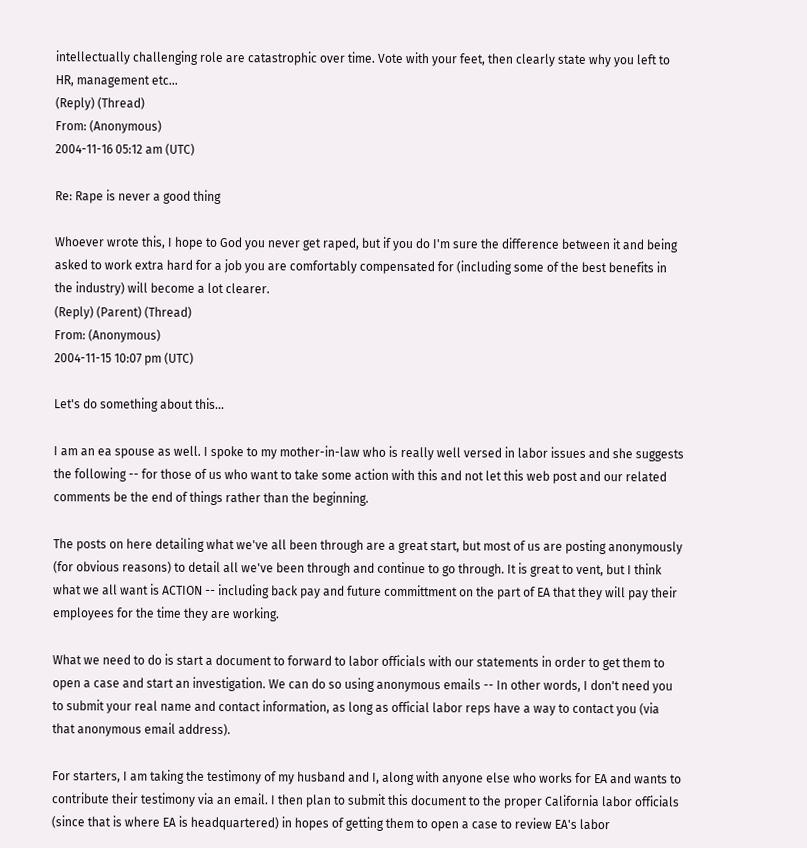intellectually challenging role are catastrophic over time. Vote with your feet, then clearly state why you left to HR, management etc...
(Reply) (Thread)
From: (Anonymous)
2004-11-16 05:12 am (UTC)

Re: Rape is never a good thing

Whoever wrote this, I hope to God you never get raped, but if you do I'm sure the difference between it and being asked to work extra hard for a job you are comfortably compensated for (including some of the best benefits in the industry) will become a lot clearer.
(Reply) (Parent) (Thread)
From: (Anonymous)
2004-11-15 10:07 pm (UTC)

Let's do something about this...

I am an ea spouse as well. I spoke to my mother-in-law who is really well versed in labor issues and she suggests the following -- for those of us who want to take some action with this and not let this web post and our related comments be the end of things rather than the beginning.

The posts on here detailing what we've all been through are a great start, but most of us are posting anonymously (for obvious reasons) to detail all we've been through and continue to go through. It is great to vent, but I think what we all want is ACTION -- including back pay and future committment on the part of EA that they will pay their employees for the time they are working.

What we need to do is start a document to forward to labor officials with our statements in order to get them to open a case and start an investigation. We can do so using anonymous emails -- In other words, I don't need you to submit your real name and contact information, as long as official labor reps have a way to contact you (via that anonymous email address).

For starters, I am taking the testimony of my husband and I, along with anyone else who works for EA and wants to contribute their testimony via an email. I then plan to submit this document to the proper California labor officials (since that is where EA is headquartered) in hopes of getting them to open a case to review EA's labor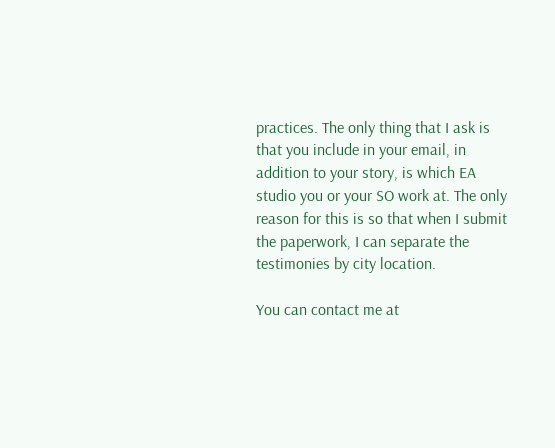practices. The only thing that I ask is that you include in your email, in addition to your story, is which EA studio you or your SO work at. The only reason for this is so that when I submit the paperwork, I can separate the testimonies by city location.

You can contact me at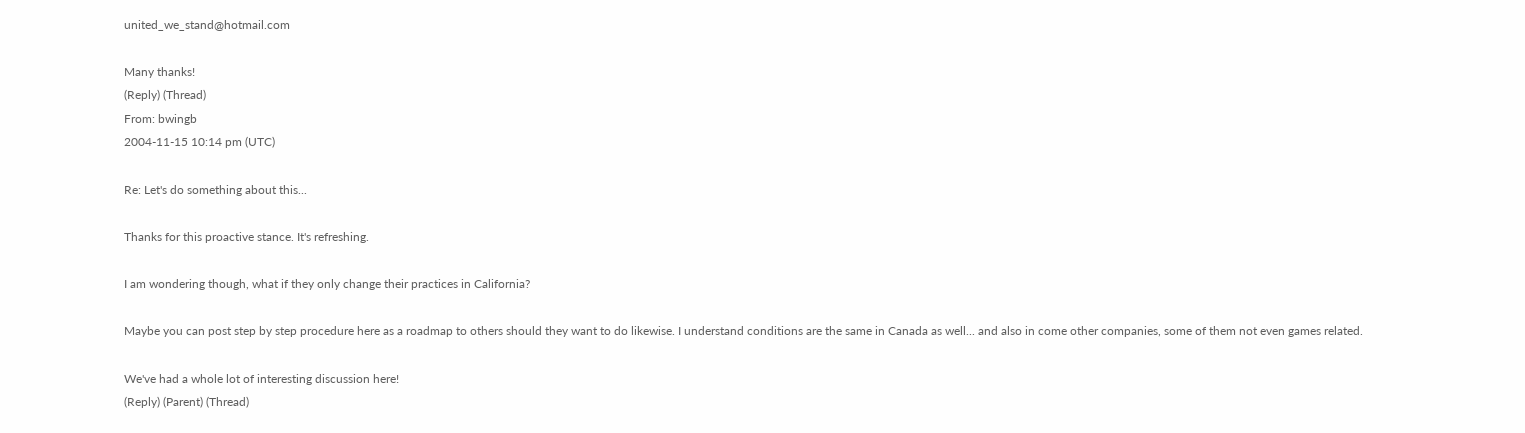united_we_stand@hotmail.com

Many thanks!
(Reply) (Thread)
From: bwingb
2004-11-15 10:14 pm (UTC)

Re: Let's do something about this...

Thanks for this proactive stance. It's refreshing.

I am wondering though, what if they only change their practices in California?

Maybe you can post step by step procedure here as a roadmap to others should they want to do likewise. I understand conditions are the same in Canada as well... and also in come other companies, some of them not even games related.

We've had a whole lot of interesting discussion here!
(Reply) (Parent) (Thread)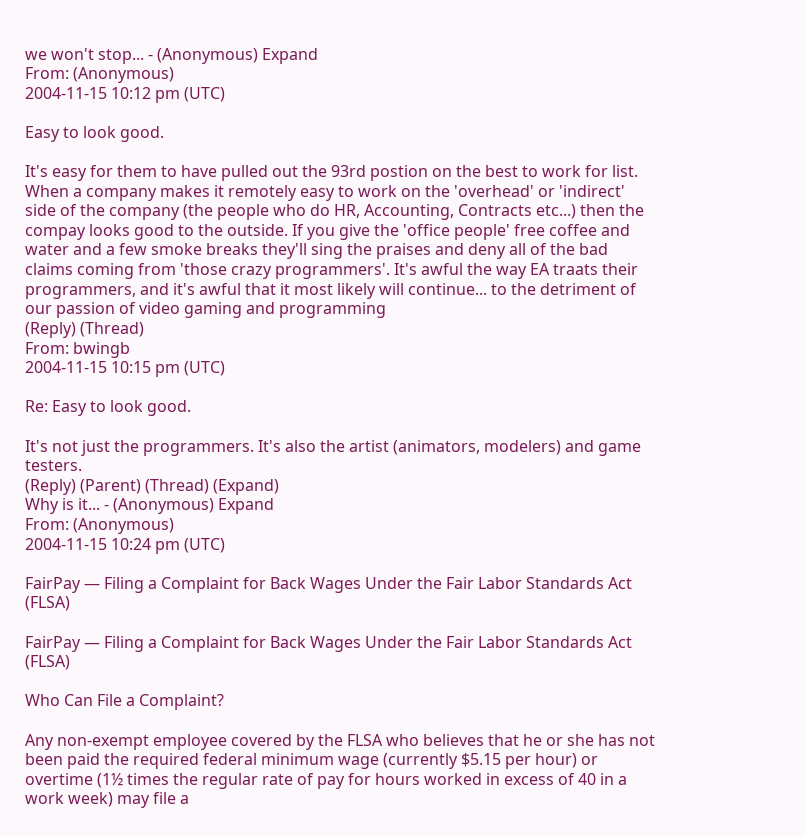we won't stop... - (Anonymous) Expand
From: (Anonymous)
2004-11-15 10:12 pm (UTC)

Easy to look good.

It's easy for them to have pulled out the 93rd postion on the best to work for list. When a company makes it remotely easy to work on the 'overhead' or 'indirect' side of the company (the people who do HR, Accounting, Contracts etc...) then the compay looks good to the outside. If you give the 'office people' free coffee and water and a few smoke breaks they'll sing the praises and deny all of the bad claims coming from 'those crazy programmers'. It's awful the way EA traats their programmers, and it's awful that it most likely will continue... to the detriment of our passion of video gaming and programming
(Reply) (Thread)
From: bwingb
2004-11-15 10:15 pm (UTC)

Re: Easy to look good.

It's not just the programmers. It's also the artist (animators, modelers) and game testers.
(Reply) (Parent) (Thread) (Expand)
Why is it... - (Anonymous) Expand
From: (Anonymous)
2004-11-15 10:24 pm (UTC)

FairPay — Filing a Complaint for Back Wages Under the Fair Labor Standards Act (FLSA)

FairPay — Filing a Complaint for Back Wages Under the Fair Labor Standards Act (FLSA)

Who Can File a Complaint?

Any non-exempt employee covered by the FLSA who believes that he or she has not been paid the required federal minimum wage (currently $5.15 per hour) or overtime (1½ times the regular rate of pay for hours worked in excess of 40 in a work week) may file a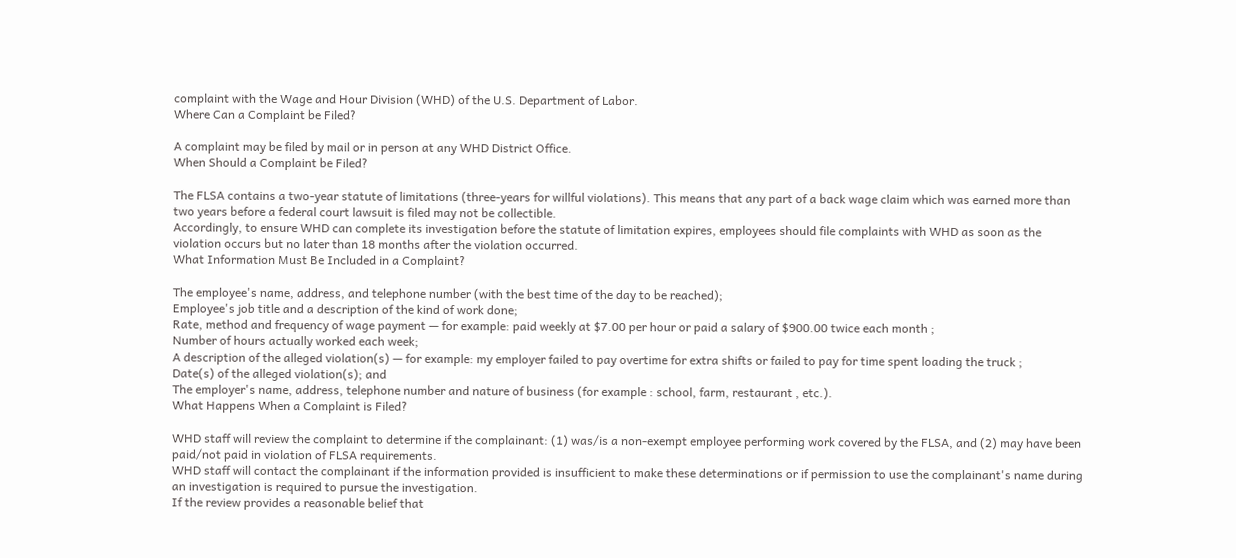complaint with the Wage and Hour Division (WHD) of the U.S. Department of Labor.
Where Can a Complaint be Filed?

A complaint may be filed by mail or in person at any WHD District Office.
When Should a Complaint be Filed?

The FLSA contains a two-year statute of limitations (three-years for willful violations). This means that any part of a back wage claim which was earned more than two years before a federal court lawsuit is filed may not be collectible.
Accordingly, to ensure WHD can complete its investigation before the statute of limitation expires, employees should file complaints with WHD as soon as the violation occurs but no later than 18 months after the violation occurred.
What Information Must Be Included in a Complaint?

The employee's name, address, and telephone number (with the best time of the day to be reached);
Employee's job title and a description of the kind of work done;
Rate, method and frequency of wage payment — for example: paid weekly at $7.00 per hour or paid a salary of $900.00 twice each month ;
Number of hours actually worked each week;
A description of the alleged violation(s) — for example: my employer failed to pay overtime for extra shifts or failed to pay for time spent loading the truck ;
Date(s) of the alleged violation(s); and
The employer's name, address, telephone number and nature of business (for example : school, farm, restaurant , etc.).
What Happens When a Complaint is Filed?

WHD staff will review the complaint to determine if the complainant: (1) was/is a non-exempt employee performing work covered by the FLSA, and (2) may have been paid/not paid in violation of FLSA requirements.
WHD staff will contact the complainant if the information provided is insufficient to make these determinations or if permission to use the complainant's name during an investigation is required to pursue the investigation.
If the review provides a reasonable belief that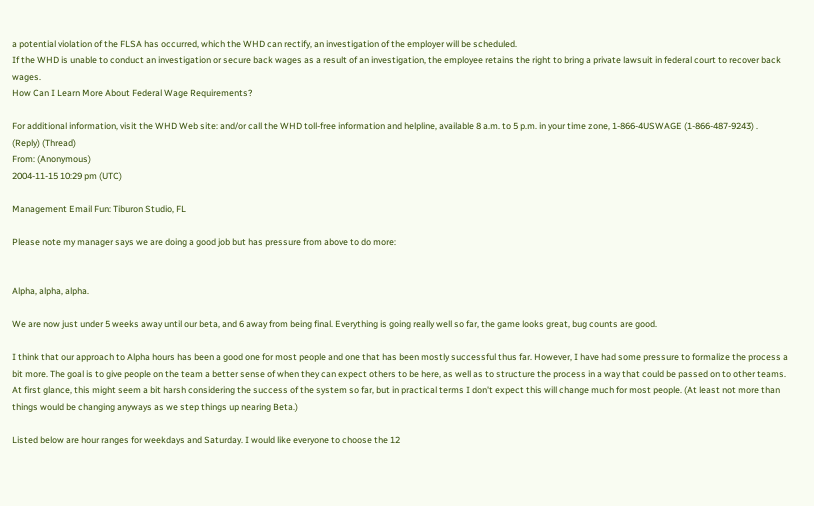a potential violation of the FLSA has occurred, which the WHD can rectify, an investigation of the employer will be scheduled.
If the WHD is unable to conduct an investigation or secure back wages as a result of an investigation, the employee retains the right to bring a private lawsuit in federal court to recover back wages.
How Can I Learn More About Federal Wage Requirements?

For additional information, visit the WHD Web site: and/or call the WHD toll-free information and helpline, available 8 a.m. to 5 p.m. in your time zone, 1-866-4USWAGE (1-866-487-9243) .
(Reply) (Thread)
From: (Anonymous)
2004-11-15 10:29 pm (UTC)

Management Email Fun: Tiburon Studio, FL

Please note my manager says we are doing a good job but has pressure from above to do more:


Alpha, alpha, alpha.

We are now just under 5 weeks away until our beta, and 6 away from being final. Everything is going really well so far, the game looks great, bug counts are good.

I think that our approach to Alpha hours has been a good one for most people and one that has been mostly successful thus far. However, I have had some pressure to formalize the process a bit more. The goal is to give people on the team a better sense of when they can expect others to be here, as well as to structure the process in a way that could be passed on to other teams. At first glance, this might seem a bit harsh considering the success of the system so far, but in practical terms I don't expect this will change much for most people. (At least not more than things would be changing anyways as we step things up nearing Beta.)

Listed below are hour ranges for weekdays and Saturday. I would like everyone to choose the 12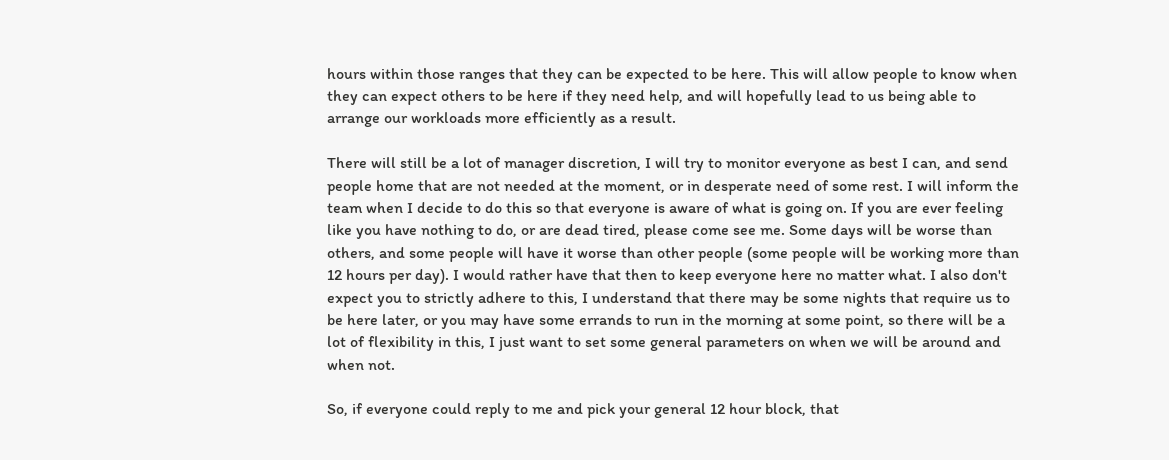hours within those ranges that they can be expected to be here. This will allow people to know when they can expect others to be here if they need help, and will hopefully lead to us being able to arrange our workloads more efficiently as a result.

There will still be a lot of manager discretion, I will try to monitor everyone as best I can, and send people home that are not needed at the moment, or in desperate need of some rest. I will inform the team when I decide to do this so that everyone is aware of what is going on. If you are ever feeling like you have nothing to do, or are dead tired, please come see me. Some days will be worse than others, and some people will have it worse than other people (some people will be working more than 12 hours per day). I would rather have that then to keep everyone here no matter what. I also don't expect you to strictly adhere to this, I understand that there may be some nights that require us to be here later, or you may have some errands to run in the morning at some point, so there will be a lot of flexibility in this, I just want to set some general parameters on when we will be around and when not.

So, if everyone could reply to me and pick your general 12 hour block, that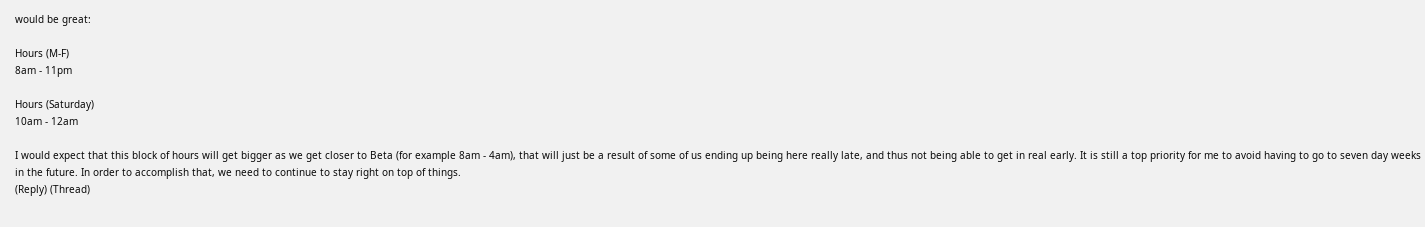would be great:

Hours (M-F)
8am - 11pm

Hours (Saturday)
10am - 12am

I would expect that this block of hours will get bigger as we get closer to Beta (for example 8am - 4am), that will just be a result of some of us ending up being here really late, and thus not being able to get in real early. It is still a top priority for me to avoid having to go to seven day weeks in the future. In order to accomplish that, we need to continue to stay right on top of things.
(Reply) (Thread)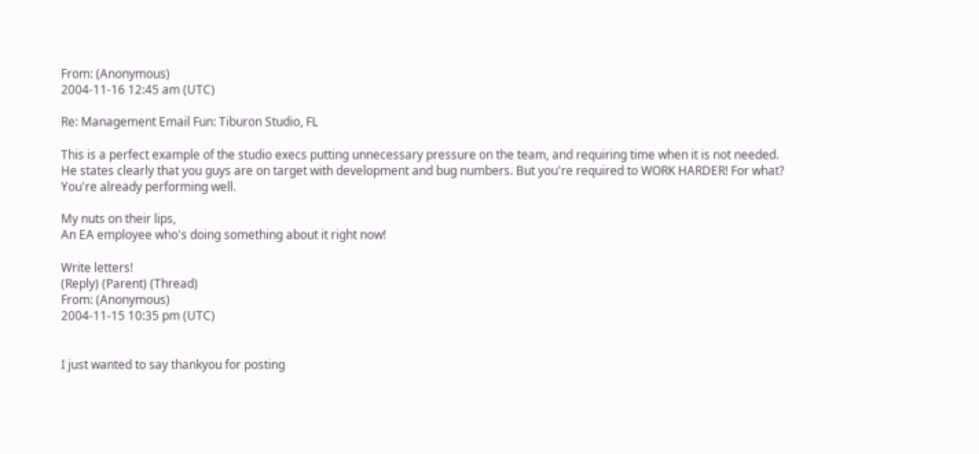From: (Anonymous)
2004-11-16 12:45 am (UTC)

Re: Management Email Fun: Tiburon Studio, FL

This is a perfect example of the studio execs putting unnecessary pressure on the team, and requiring time when it is not needed. He states clearly that you guys are on target with development and bug numbers. But you're required to WORK HARDER! For what? You're already performing well.

My nuts on their lips,
An EA employee who's doing something about it right now!

Write letters!
(Reply) (Parent) (Thread)
From: (Anonymous)
2004-11-15 10:35 pm (UTC)


I just wanted to say thankyou for posting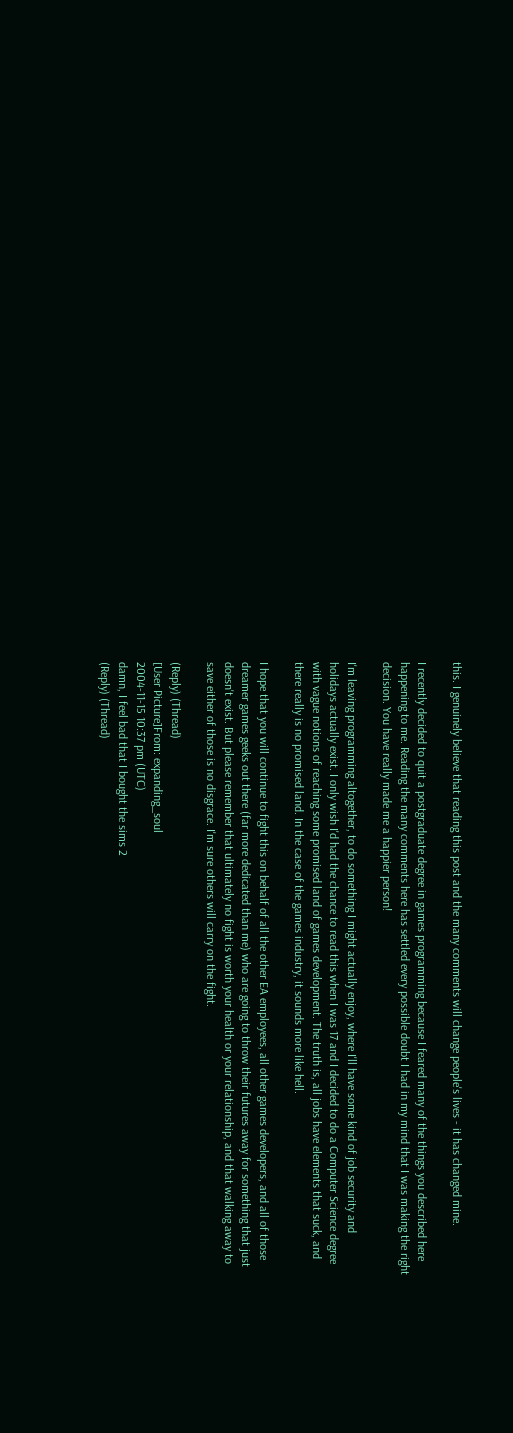this. I genuinely believe that reading this post and the many comments will change people's lives - it has changed mine.

I recently decided to quit a postgraduate degree in games programming because I feared many of the things you described here happening to me. Reading the many comments here has settled every possible doubt I had in my mind that I was making the right decision. You have really made me a happier person!

I'm leaving programming altogether, to do something I might actually enjoy, where I'll have some kind of job security and holidays actually exist. I only wish I'd had the chance to read this when I was 17 and I decided to do a Computer Science degree with vague notions of reaching some promised land of games development. The truth is, all jobs have elements that suck, and there really is no promised land. In the case of the games industry, it sounds more like hell.

I hope that you will continue to fight this on behalf of all the other EA employees, all other games developers, and all of those dreamer games geeks out there (far more dedicated than me) who are going to throw their futures away for something that just doesn't exist. But please remember that ultimately no fight is worth your health or your relationship, and that walking away to save either of those is no disgrace. I'm sure others will carry on the fight.

(Reply) (Thread)
[User Picture]From: expanding_soul
2004-11-15 10:37 pm (UTC)
damn, I feel bad that I bought the sims 2
(Reply) (Thread)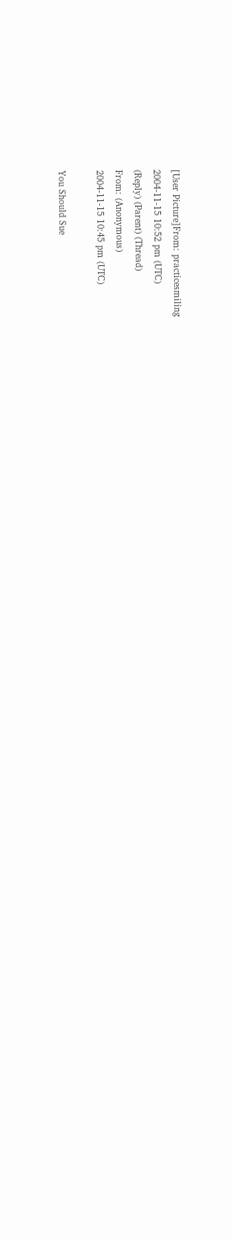[User Picture]From: practicesmiling
2004-11-15 10:52 pm (UTC)
(Reply) (Parent) (Thread)
From: (Anonymous)
2004-11-15 10:45 pm (UTC)

You Should Sue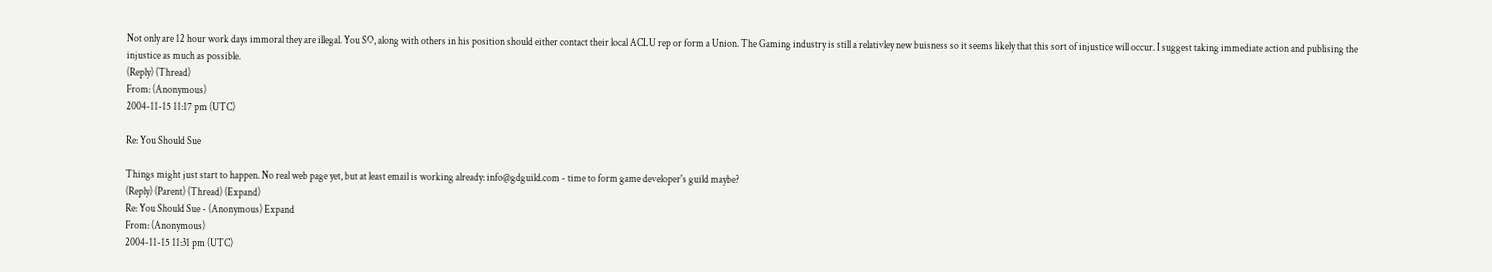Not only are 12 hour work days immoral they are illegal. You SO, along with others in his position should either contact their local ACLU rep or form a Union. The Gaming industry is still a relativley new buisness so it seems likely that this sort of injustice will occur. I suggest taking immediate action and publising the injustice as much as possible.
(Reply) (Thread)
From: (Anonymous)
2004-11-15 11:17 pm (UTC)

Re: You Should Sue

Things might just start to happen. No real web page yet, but at least email is working already: info@gdguild.com - time to form game developer's guild maybe?
(Reply) (Parent) (Thread) (Expand)
Re: You Should Sue - (Anonymous) Expand
From: (Anonymous)
2004-11-15 11:31 pm (UTC)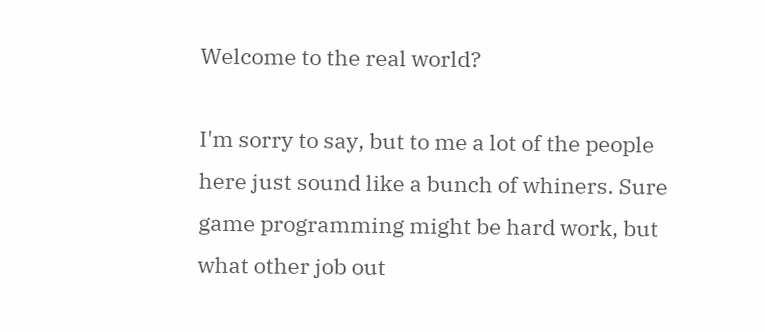Welcome to the real world?

I'm sorry to say, but to me a lot of the people here just sound like a bunch of whiners. Sure game programming might be hard work, but what other job out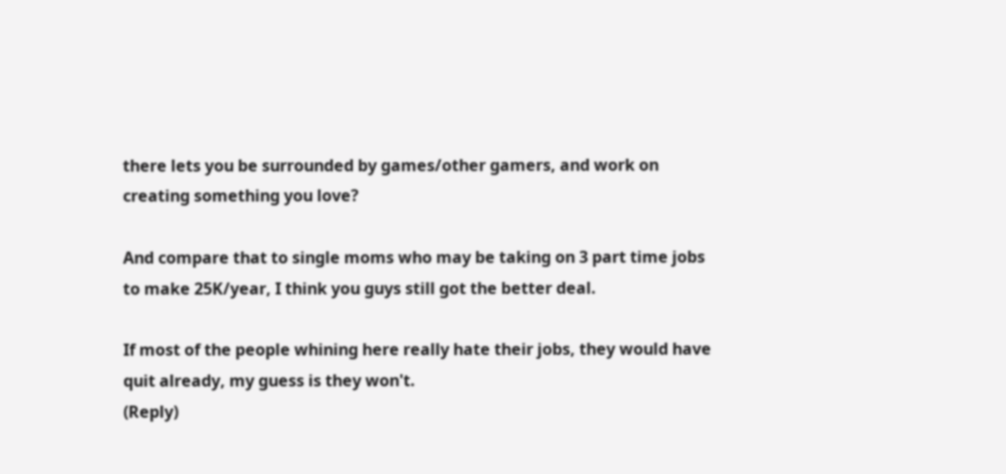there lets you be surrounded by games/other gamers, and work on creating something you love?

And compare that to single moms who may be taking on 3 part time jobs to make 25K/year, I think you guys still got the better deal.

If most of the people whining here really hate their jobs, they would have quit already, my guess is they won't.
(Reply)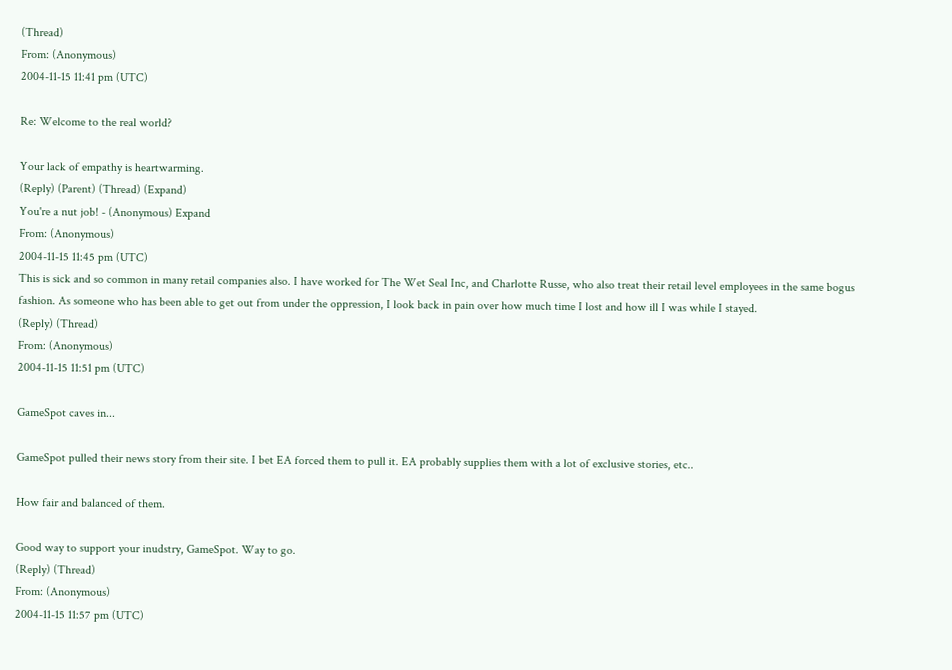(Thread)
From: (Anonymous)
2004-11-15 11:41 pm (UTC)

Re: Welcome to the real world?

Your lack of empathy is heartwarming.
(Reply) (Parent) (Thread) (Expand)
You're a nut job! - (Anonymous) Expand
From: (Anonymous)
2004-11-15 11:45 pm (UTC)
This is sick and so common in many retail companies also. I have worked for The Wet Seal Inc, and Charlotte Russe, who also treat their retail level employees in the same bogus fashion. As someone who has been able to get out from under the oppression, I look back in pain over how much time I lost and how ill I was while I stayed.
(Reply) (Thread)
From: (Anonymous)
2004-11-15 11:51 pm (UTC)

GameSpot caves in...

GameSpot pulled their news story from their site. I bet EA forced them to pull it. EA probably supplies them with a lot of exclusive stories, etc..

How fair and balanced of them.

Good way to support your inudstry, GameSpot. Way to go.
(Reply) (Thread)
From: (Anonymous)
2004-11-15 11:57 pm (UTC)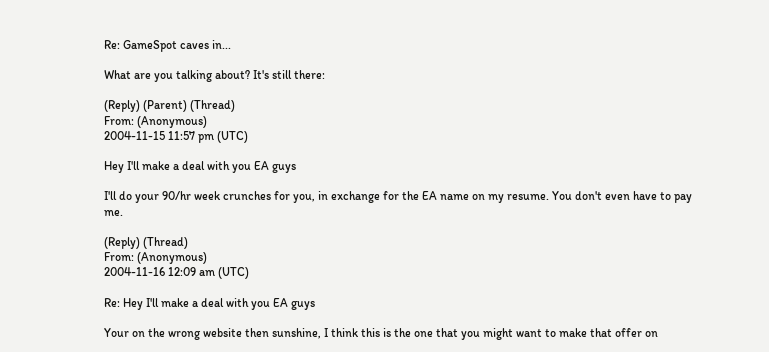Re: GameSpot caves in...

What are you talking about? It's still there:

(Reply) (Parent) (Thread)
From: (Anonymous)
2004-11-15 11:57 pm (UTC)

Hey I'll make a deal with you EA guys

I'll do your 90/hr week crunches for you, in exchange for the EA name on my resume. You don't even have to pay me.

(Reply) (Thread)
From: (Anonymous)
2004-11-16 12:09 am (UTC)

Re: Hey I'll make a deal with you EA guys

Your on the wrong website then sunshine, I think this is the one that you might want to make that offer on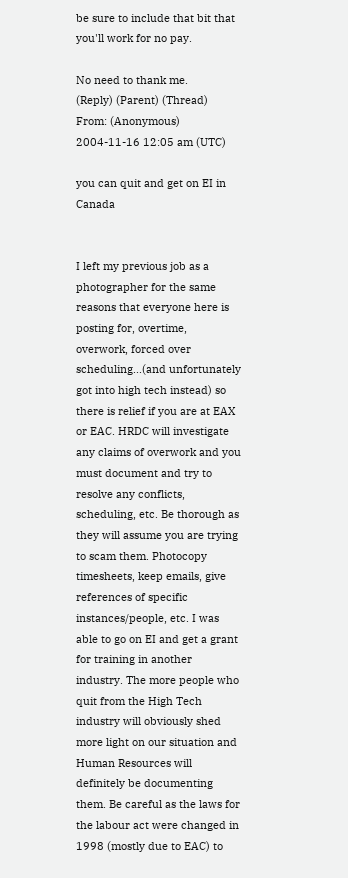be sure to include that bit that you'll work for no pay.

No need to thank me.
(Reply) (Parent) (Thread)
From: (Anonymous)
2004-11-16 12:05 am (UTC)

you can quit and get on EI in Canada


I left my previous job as a photographer for the same reasons that everyone here is posting for, overtime, overwork, forced over scheduling...(and unfortunately got into high tech instead) so there is relief if you are at EAX or EAC. HRDC will investigate any claims of overwork and you must document and try to resolve any conflicts, scheduling, etc. Be thorough as they will assume you are trying to scam them. Photocopy timesheets, keep emails, give references of specific instances/people, etc. I was able to go on EI and get a grant for training in another industry. The more people who quit from the High Tech industry will obviously shed more light on our situation and Human Resources will definitely be documenting them. Be careful as the laws for the labour act were changed in 1998 (mostly due to EAC) to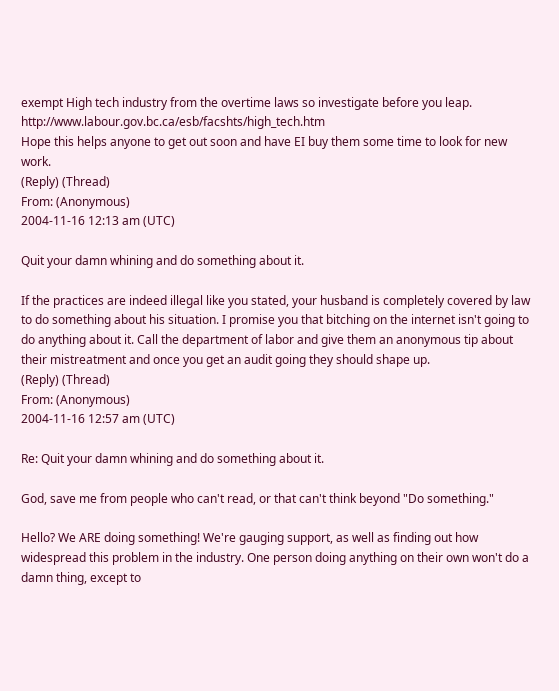exempt High tech industry from the overtime laws so investigate before you leap. http://www.labour.gov.bc.ca/esb/facshts/high_tech.htm
Hope this helps anyone to get out soon and have EI buy them some time to look for new work.
(Reply) (Thread)
From: (Anonymous)
2004-11-16 12:13 am (UTC)

Quit your damn whining and do something about it.

If the practices are indeed illegal like you stated, your husband is completely covered by law to do something about his situation. I promise you that bitching on the internet isn't going to do anything about it. Call the department of labor and give them an anonymous tip about their mistreatment and once you get an audit going they should shape up.
(Reply) (Thread)
From: (Anonymous)
2004-11-16 12:57 am (UTC)

Re: Quit your damn whining and do something about it.

God, save me from people who can't read, or that can't think beyond "Do something."

Hello? We ARE doing something! We're gauging support, as well as finding out how widespread this problem in the industry. One person doing anything on their own won't do a damn thing, except to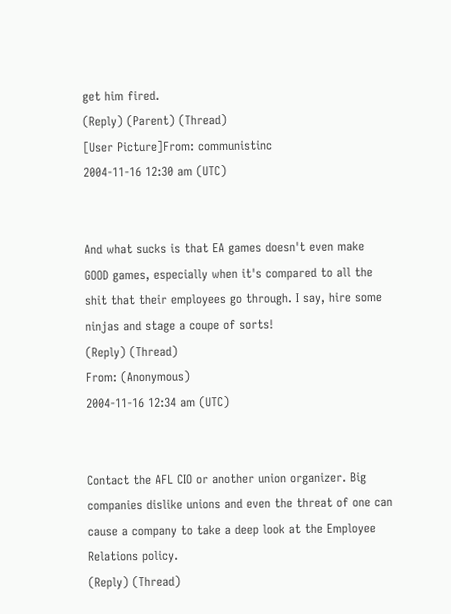get him fired.
(Reply) (Parent) (Thread)
[User Picture]From: communistinc
2004-11-16 12:30 am (UTC)


And what sucks is that EA games doesn't even make GOOD games, especially when it's compared to all the shit that their employees go through. I say, hire some ninjas and stage a coupe of sorts!
(Reply) (Thread)
From: (Anonymous)
2004-11-16 12:34 am (UTC)


Contact the AFL CIO or another union organizer. Big companies dislike unions and even the threat of one can cause a company to take a deep look at the Employee Relations policy.
(Reply) (Thread)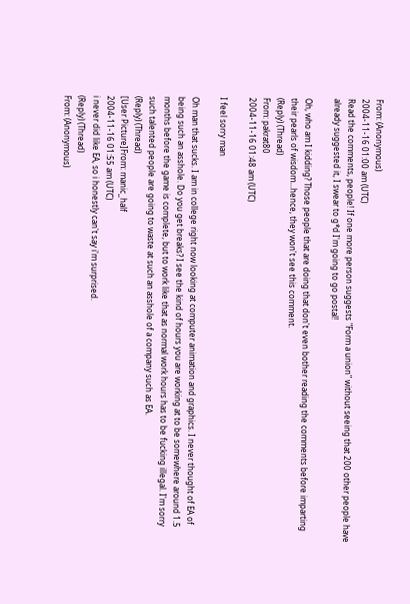From: (Anonymous)
2004-11-16 01:00 am (UTC)
Read the comments, people! If one more person suggests "Form a union" without seeing that 200 other people have already suggested it, I swear to g*d I'm going to go postal!

Oh, who am I kidding? Those people that are doing that don't even bother reading the comments before imparting their pearls of wisdom...hence, they won't see this comment.
(Reply) (Thread)
From: pakrat80
2004-11-16 01:48 am (UTC)

I feel sorry man

Oh man that sucks. I am in college right now looking at computer animation and graphics. I never thought of EA of being such an asshole. Do you get breaks? I see the kind of hours you are working at to be somewhere around 1.5 months before the game is complete, but to work like that as normal work hours has to be fucking illegal. I'm sorry such talented people are going to waste at such an asshole of a company such as EA.
(Reply) (Thread)
[User Picture]From: manic_half
2004-11-16 01:55 am (UTC)
i never did like EA, so i honestly can't say i'm surprised.
(Reply) (Thread)
From: (Anonymous)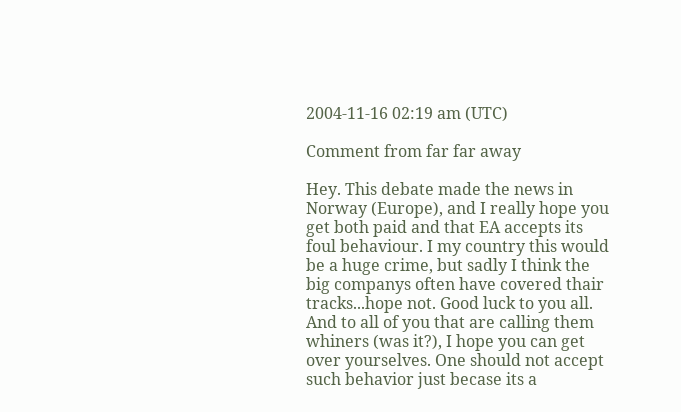2004-11-16 02:19 am (UTC)

Comment from far far away

Hey. This debate made the news in Norway (Europe), and I really hope you get both paid and that EA accepts its foul behaviour. I my country this would be a huge crime, but sadly I think the big companys often have covered thair tracks...hope not. Good luck to you all. And to all of you that are calling them whiners (was it?), I hope you can get over yourselves. One should not accept such behavior just becase its a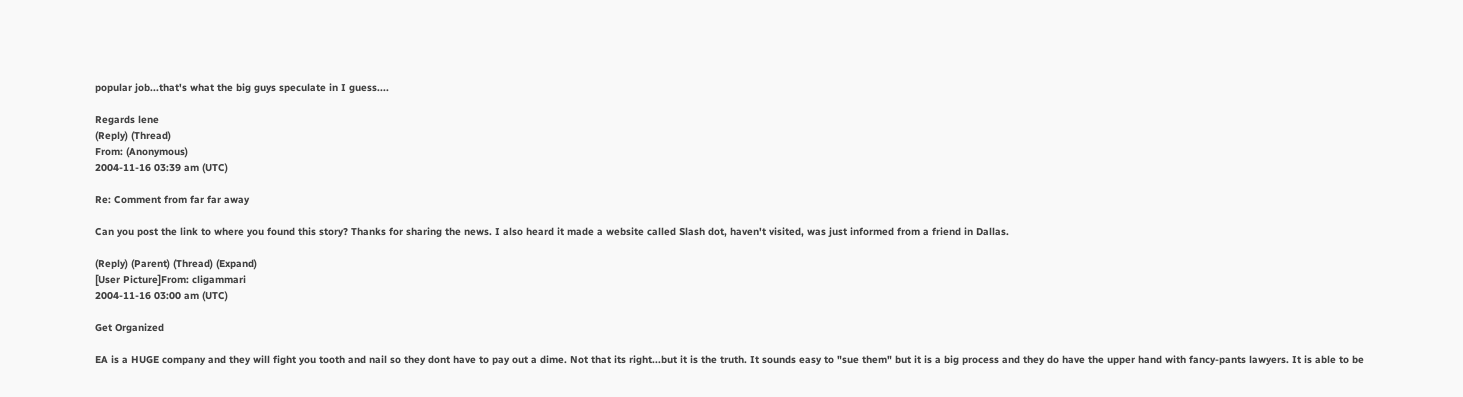popular job...that's what the big guys speculate in I guess....

Regards lene
(Reply) (Thread)
From: (Anonymous)
2004-11-16 03:39 am (UTC)

Re: Comment from far far away

Can you post the link to where you found this story? Thanks for sharing the news. I also heard it made a website called Slash dot, haven't visited, was just informed from a friend in Dallas.

(Reply) (Parent) (Thread) (Expand)
[User Picture]From: cligammari
2004-11-16 03:00 am (UTC)

Get Organized

EA is a HUGE company and they will fight you tooth and nail so they dont have to pay out a dime. Not that its right...but it is the truth. It sounds easy to "sue them" but it is a big process and they do have the upper hand with fancy-pants lawyers. It is able to be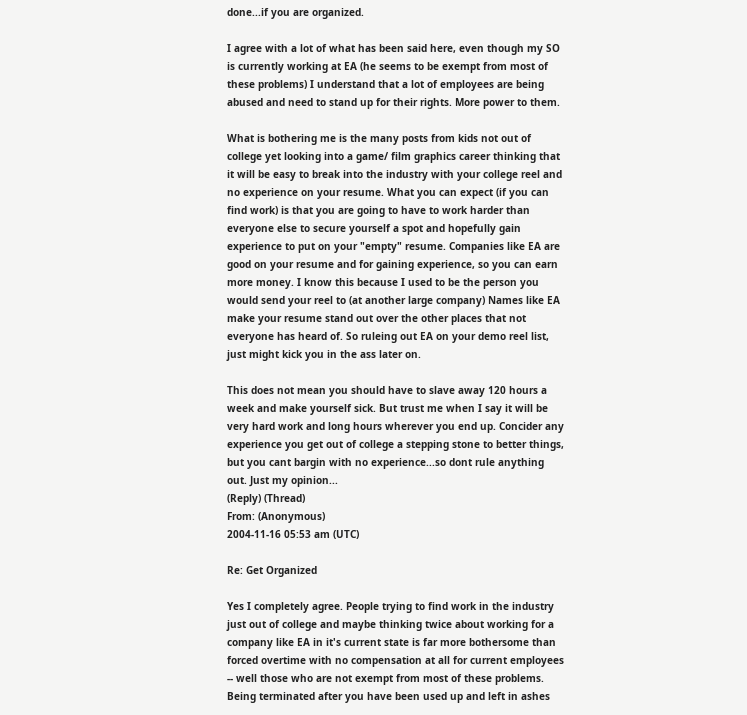done...if you are organized.

I agree with a lot of what has been said here, even though my SO is currently working at EA (he seems to be exempt from most of these problems) I understand that a lot of employees are being abused and need to stand up for their rights. More power to them.

What is bothering me is the many posts from kids not out of college yet looking into a game/ film graphics career thinking that it will be easy to break into the industry with your college reel and no experience on your resume. What you can expect (if you can find work) is that you are going to have to work harder than everyone else to secure yourself a spot and hopefully gain experience to put on your "empty" resume. Companies like EA are good on your resume and for gaining experience, so you can earn more money. I know this because I used to be the person you would send your reel to (at another large company) Names like EA make your resume stand out over the other places that not everyone has heard of. So ruleing out EA on your demo reel list, just might kick you in the ass later on.

This does not mean you should have to slave away 120 hours a week and make yourself sick. But trust me when I say it will be very hard work and long hours wherever you end up. Concider any experience you get out of college a stepping stone to better things, but you cant bargin with no experience...so dont rule anything out. Just my opinion...
(Reply) (Thread)
From: (Anonymous)
2004-11-16 05:53 am (UTC)

Re: Get Organized

Yes I completely agree. People trying to find work in the industry just out of college and maybe thinking twice about working for a company like EA in it's current state is far more bothersome than forced overtime with no compensation at all for current employees -- well those who are not exempt from most of these problems. Being terminated after you have been used up and left in ashes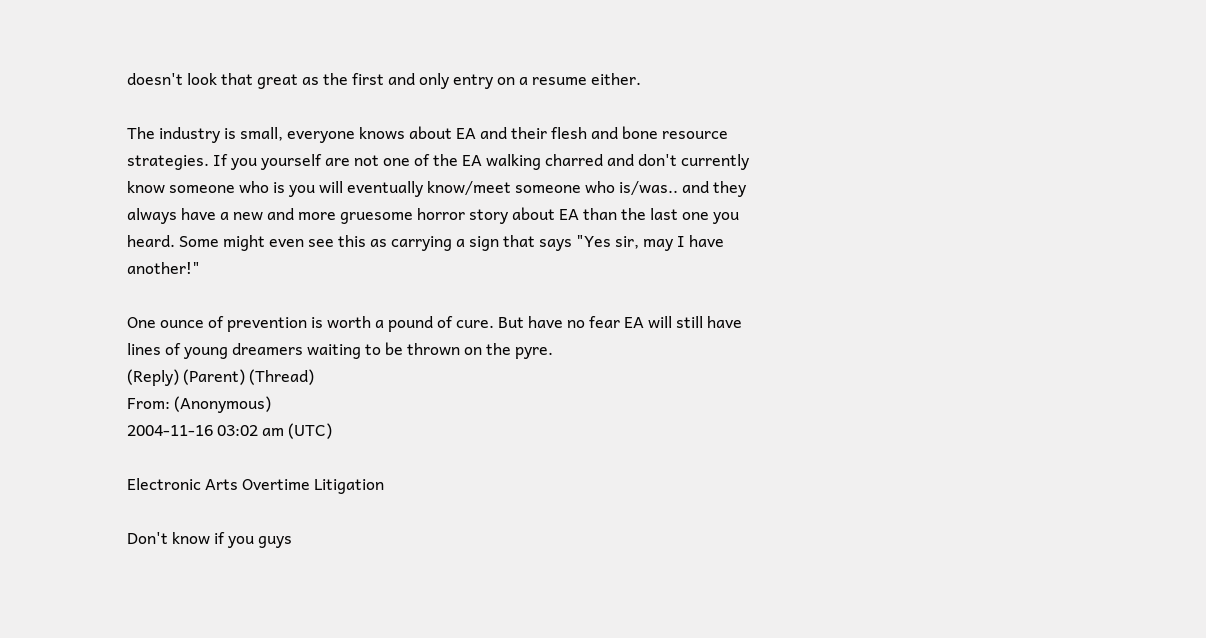doesn't look that great as the first and only entry on a resume either.

The industry is small, everyone knows about EA and their flesh and bone resource strategies. If you yourself are not one of the EA walking charred and don't currently know someone who is you will eventually know/meet someone who is/was.. and they always have a new and more gruesome horror story about EA than the last one you heard. Some might even see this as carrying a sign that says "Yes sir, may I have another!"

One ounce of prevention is worth a pound of cure. But have no fear EA will still have lines of young dreamers waiting to be thrown on the pyre.
(Reply) (Parent) (Thread)
From: (Anonymous)
2004-11-16 03:02 am (UTC)

Electronic Arts Overtime Litigation

Don't know if you guys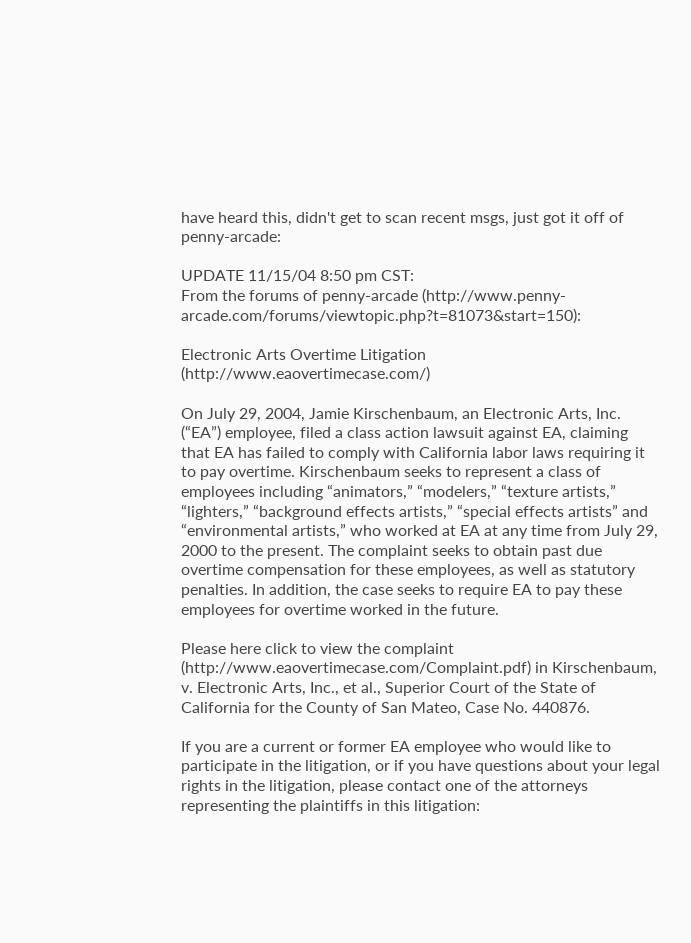have heard this, didn't get to scan recent msgs, just got it off of penny-arcade:

UPDATE 11/15/04 8:50 pm CST:
From the forums of penny-arcade (http://www.penny-arcade.com/forums/viewtopic.php?t=81073&start=150):

Electronic Arts Overtime Litigation (http://www.eaovertimecase.com/)

On July 29, 2004, Jamie Kirschenbaum, an Electronic Arts, Inc. (“EA”) employee, filed a class action lawsuit against EA, claiming that EA has failed to comply with California labor laws requiring it to pay overtime. Kirschenbaum seeks to represent a class of employees including “animators,” “modelers,” “texture artists,” “lighters,” “background effects artists,” “special effects artists” and “environmental artists,” who worked at EA at any time from July 29, 2000 to the present. The complaint seeks to obtain past due overtime compensation for these employees, as well as statutory penalties. In addition, the case seeks to require EA to pay these employees for overtime worked in the future.

Please here click to view the complaint (http://www.eaovertimecase.com/Complaint.pdf) in Kirschenbaum, v. Electronic Arts, Inc., et al., Superior Court of the State of California for the County of San Mateo, Case No. 440876.

If you are a current or former EA employee who would like to participate in the litigation, or if you have questions about your legal rights in the litigation, please contact one of the attorneys representing the plaintiffs in this litigation: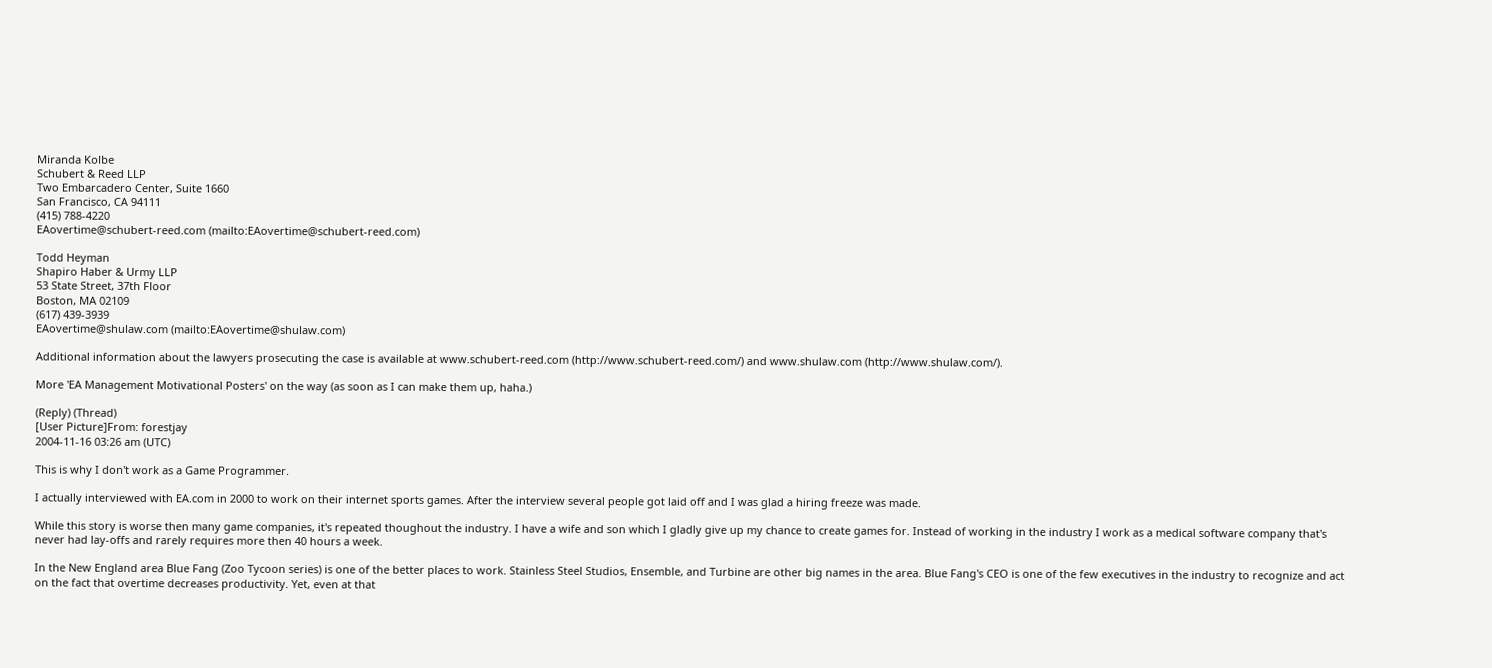Miranda Kolbe
Schubert & Reed LLP
Two Embarcadero Center, Suite 1660
San Francisco, CA 94111
(415) 788-4220
EAovertime@schubert-reed.com (mailto:EAovertime@schubert-reed.com)

Todd Heyman
Shapiro Haber & Urmy LLP
53 State Street, 37th Floor
Boston, MA 02109
(617) 439-3939
EAovertime@shulaw.com (mailto:EAovertime@shulaw.com)

Additional information about the lawyers prosecuting the case is available at www.schubert-reed.com (http://www.schubert-reed.com/) and www.shulaw.com (http://www.shulaw.com/).

More 'EA Management Motivational Posters' on the way (as soon as I can make them up, haha.)

(Reply) (Thread)
[User Picture]From: forestjay
2004-11-16 03:26 am (UTC)

This is why I don't work as a Game Programmer.

I actually interviewed with EA.com in 2000 to work on their internet sports games. After the interview several people got laid off and I was glad a hiring freeze was made.

While this story is worse then many game companies, it's repeated thoughout the industry. I have a wife and son which I gladly give up my chance to create games for. Instead of working in the industry I work as a medical software company that's never had lay-offs and rarely requires more then 40 hours a week.

In the New England area Blue Fang (Zoo Tycoon series) is one of the better places to work. Stainless Steel Studios, Ensemble, and Turbine are other big names in the area. Blue Fang's CEO is one of the few executives in the industry to recognize and act on the fact that overtime decreases productivity. Yet, even at that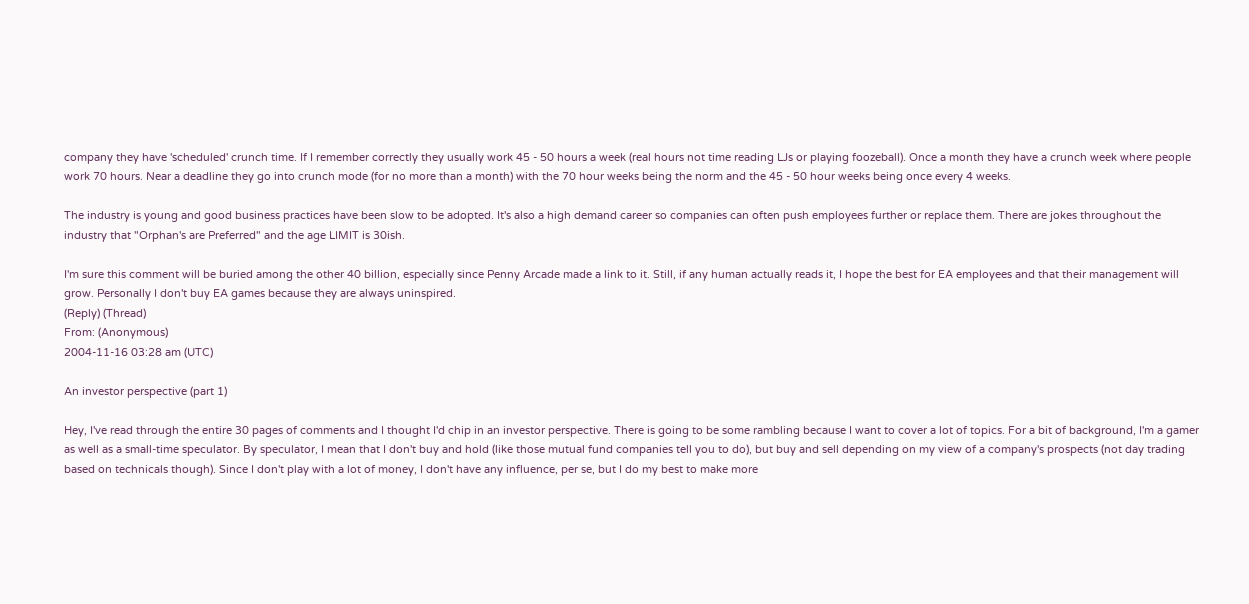company they have 'scheduled' crunch time. If I remember correctly they usually work 45 - 50 hours a week (real hours not time reading LJs or playing foozeball). Once a month they have a crunch week where people work 70 hours. Near a deadline they go into crunch mode (for no more than a month) with the 70 hour weeks being the norm and the 45 - 50 hour weeks being once every 4 weeks.

The industry is young and good business practices have been slow to be adopted. It's also a high demand career so companies can often push employees further or replace them. There are jokes throughout the industry that "Orphan's are Preferred" and the age LIMIT is 30ish.

I'm sure this comment will be buried among the other 40 billion, especially since Penny Arcade made a link to it. Still, if any human actually reads it, I hope the best for EA employees and that their management will grow. Personally I don't buy EA games because they are always uninspired.
(Reply) (Thread)
From: (Anonymous)
2004-11-16 03:28 am (UTC)

An investor perspective (part 1)

Hey, I've read through the entire 30 pages of comments and I thought I'd chip in an investor perspective. There is going to be some rambling because I want to cover a lot of topics. For a bit of background, I'm a gamer as well as a small-time speculator. By speculator, I mean that I don't buy and hold (like those mutual fund companies tell you to do), but buy and sell depending on my view of a company's prospects (not day trading based on technicals though). Since I don't play with a lot of money, I don't have any influence, per se, but I do my best to make more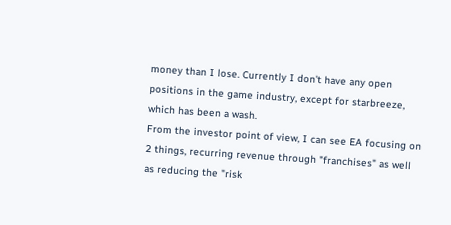money than I lose. Currently I don't have any open positions in the game industry, except for starbreeze, which has been a wash.
From the investor point of view, I can see EA focusing on 2 things, recurring revenue through "franchises" as well as reducing the "risk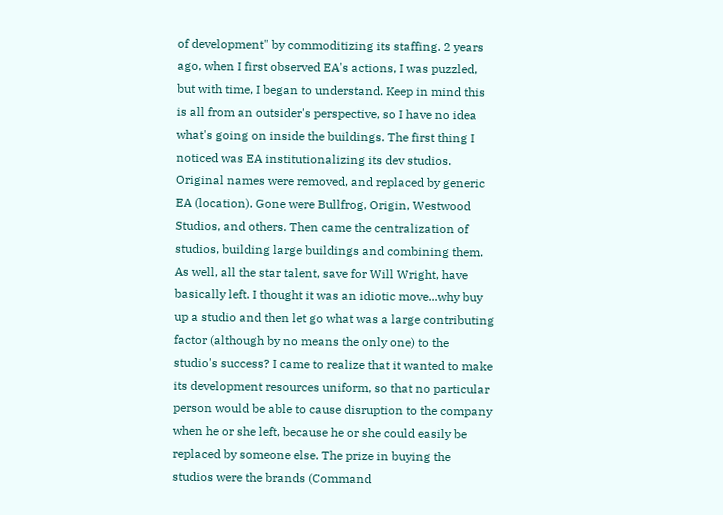of development" by commoditizing its staffing. 2 years ago, when I first observed EA's actions, I was puzzled, but with time, I began to understand. Keep in mind this is all from an outsider's perspective, so I have no idea what's going on inside the buildings. The first thing I noticed was EA institutionalizing its dev studios. Original names were removed, and replaced by generic EA (location). Gone were Bullfrog, Origin, Westwood Studios, and others. Then came the centralization of studios, building large buildings and combining them. As well, all the star talent, save for Will Wright, have basically left. I thought it was an idiotic move...why buy up a studio and then let go what was a large contributing factor (although by no means the only one) to the studio's success? I came to realize that it wanted to make its development resources uniform, so that no particular person would be able to cause disruption to the company when he or she left, because he or she could easily be replaced by someone else. The prize in buying the studios were the brands (Command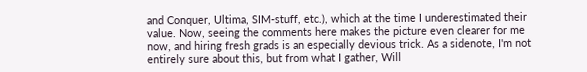and Conquer, Ultima, SIM-stuff, etc.), which at the time I underestimated their value. Now, seeing the comments here makes the picture even clearer for me now, and hiring fresh grads is an especially devious trick. As a sidenote, I'm not entirely sure about this, but from what I gather, Will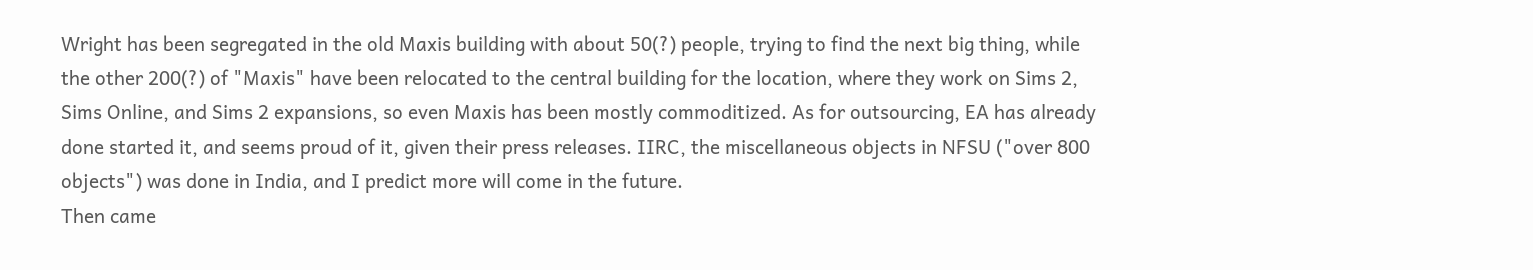Wright has been segregated in the old Maxis building with about 50(?) people, trying to find the next big thing, while the other 200(?) of "Maxis" have been relocated to the central building for the location, where they work on Sims 2, Sims Online, and Sims 2 expansions, so even Maxis has been mostly commoditized. As for outsourcing, EA has already done started it, and seems proud of it, given their press releases. IIRC, the miscellaneous objects in NFSU ("over 800 objects") was done in India, and I predict more will come in the future.
Then came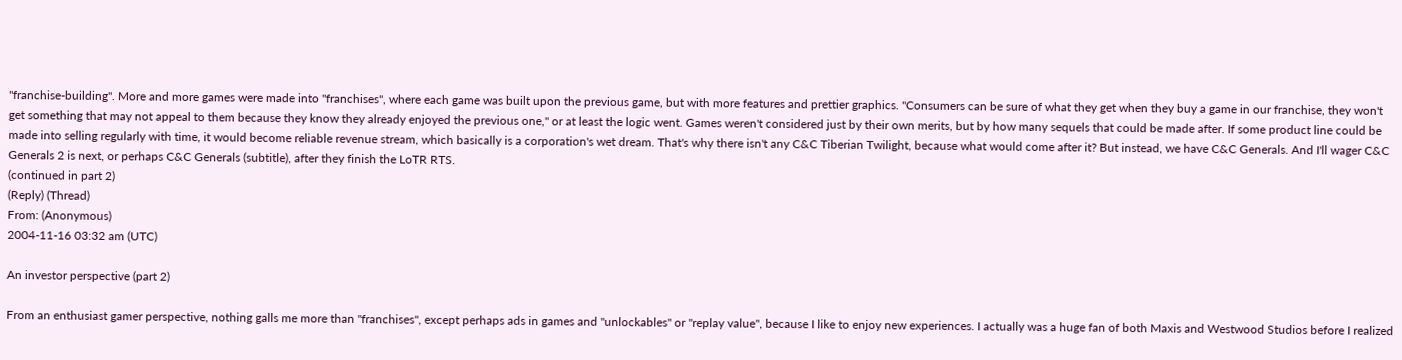"franchise-building". More and more games were made into "franchises", where each game was built upon the previous game, but with more features and prettier graphics. "Consumers can be sure of what they get when they buy a game in our franchise, they won't get something that may not appeal to them because they know they already enjoyed the previous one," or at least the logic went. Games weren't considered just by their own merits, but by how many sequels that could be made after. If some product line could be made into selling regularly with time, it would become reliable revenue stream, which basically is a corporation's wet dream. That's why there isn't any C&C Tiberian Twilight, because what would come after it? But instead, we have C&C Generals. And I'll wager C&C Generals 2 is next, or perhaps C&C Generals (subtitle), after they finish the LoTR RTS.
(continued in part 2)
(Reply) (Thread)
From: (Anonymous)
2004-11-16 03:32 am (UTC)

An investor perspective (part 2)

From an enthusiast gamer perspective, nothing galls me more than "franchises", except perhaps ads in games and "unlockables" or "replay value", because I like to enjoy new experiences. I actually was a huge fan of both Maxis and Westwood Studios before I realized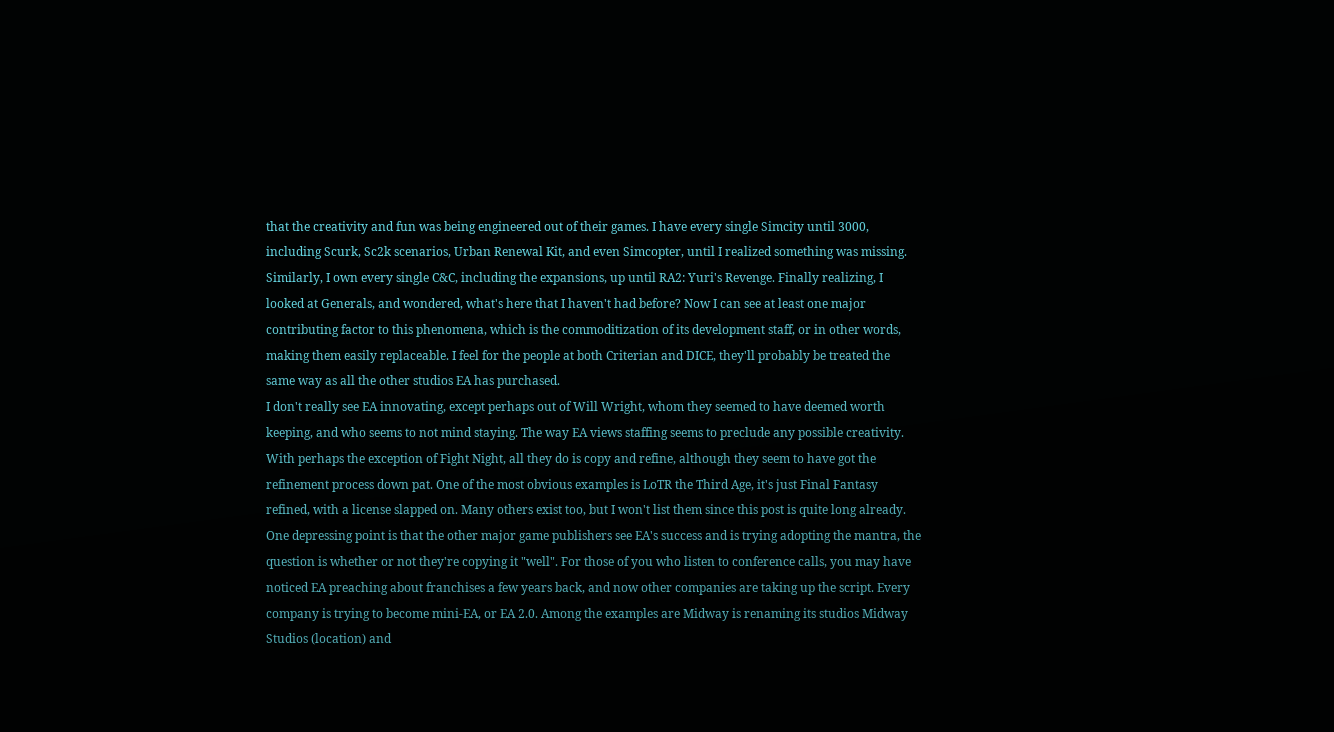that the creativity and fun was being engineered out of their games. I have every single Simcity until 3000, including Scurk, Sc2k scenarios, Urban Renewal Kit, and even Simcopter, until I realized something was missing. Similarly, I own every single C&C, including the expansions, up until RA2: Yuri's Revenge. Finally realizing, I looked at Generals, and wondered, what's here that I haven't had before? Now I can see at least one major contributing factor to this phenomena, which is the commoditization of its development staff, or in other words, making them easily replaceable. I feel for the people at both Criterian and DICE, they'll probably be treated the same way as all the other studios EA has purchased.
I don't really see EA innovating, except perhaps out of Will Wright, whom they seemed to have deemed worth keeping, and who seems to not mind staying. The way EA views staffing seems to preclude any possible creativity. With perhaps the exception of Fight Night, all they do is copy and refine, although they seem to have got the refinement process down pat. One of the most obvious examples is LoTR the Third Age, it's just Final Fantasy refined, with a license slapped on. Many others exist too, but I won't list them since this post is quite long already.
One depressing point is that the other major game publishers see EA's success and is trying adopting the mantra, the question is whether or not they're copying it "well". For those of you who listen to conference calls, you may have noticed EA preaching about franchises a few years back, and now other companies are taking up the script. Every company is trying to become mini-EA, or EA 2.0. Among the examples are Midway is renaming its studios Midway Studios (location) and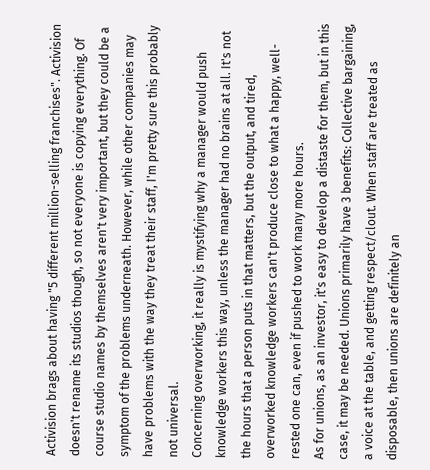Activision brags about having "5 different million-selling franchises". Activision doesn't rename its studios though, so not everyone is copying everything. Of course studio names by themselves aren't very important, but they could be a symptom of the problems underneath. However, while other companies may have problems with the way they treat their staff, I'm pretty sure this probably not universal.
Concerning overworking, it really is mystifying why a manager would push knowledge workers this way, unless the manager had no brains at all. It's not the hours that a person puts in that matters, but the output, and tired, overworked knowledge workers can't produce close to what a happy, well-rested one can, even if pushed to work many more hours.
As for unions, as an investor, it's easy to develop a distaste for them, but in this case, it may be needed. Unions primarily have 3 benefits: Collective bargaining, a voice at the table, and getting respect/clout. When staff are treated as disposable, then unions are definitely an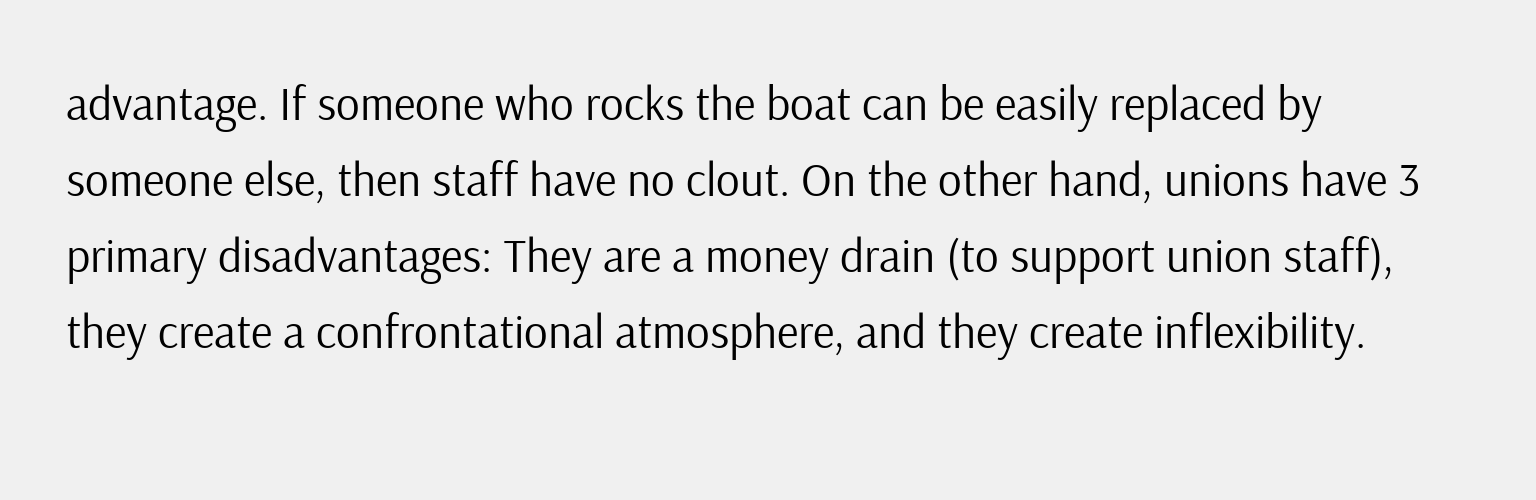advantage. If someone who rocks the boat can be easily replaced by someone else, then staff have no clout. On the other hand, unions have 3 primary disadvantages: They are a money drain (to support union staff), they create a confrontational atmosphere, and they create inflexibility.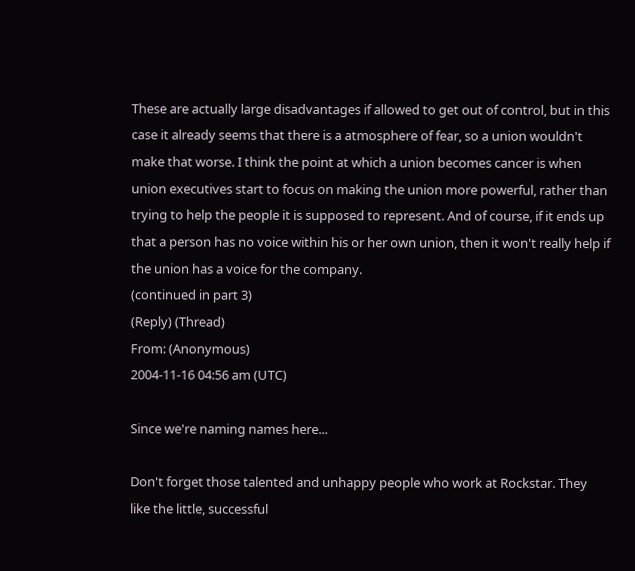These are actually large disadvantages if allowed to get out of control, but in this case it already seems that there is a atmosphere of fear, so a union wouldn't make that worse. I think the point at which a union becomes cancer is when union executives start to focus on making the union more powerful, rather than trying to help the people it is supposed to represent. And of course, if it ends up that a person has no voice within his or her own union, then it won't really help if the union has a voice for the company.
(continued in part 3)
(Reply) (Thread)
From: (Anonymous)
2004-11-16 04:56 am (UTC)

Since we're naming names here...

Don't forget those talented and unhappy people who work at Rockstar. They like the little, successful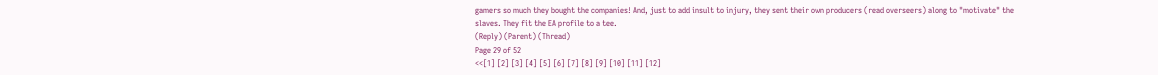gamers so much they bought the companies! And, just to add insult to injury, they sent their own producers (read overseers) along to "motivate" the slaves. They fit the EA profile to a tee.
(Reply) (Parent) (Thread)
Page 29 of 52
<<[1] [2] [3] [4] [5] [6] [7] [8] [9] [10] [11] [12]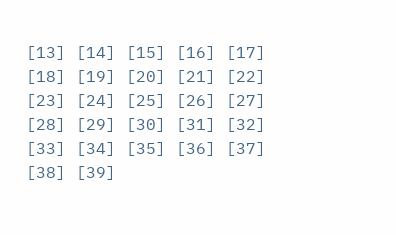[13] [14] [15] [16] [17] [18] [19] [20] [21] [22] [23] [24] [25] [26] [27] [28] [29] [30] [31] [32] [33] [34] [35] [36] [37] [38] [39]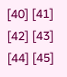[40] [41] [42] [43] [44] [45]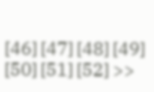[46] [47] [48] [49] [50] [51] [52] >>